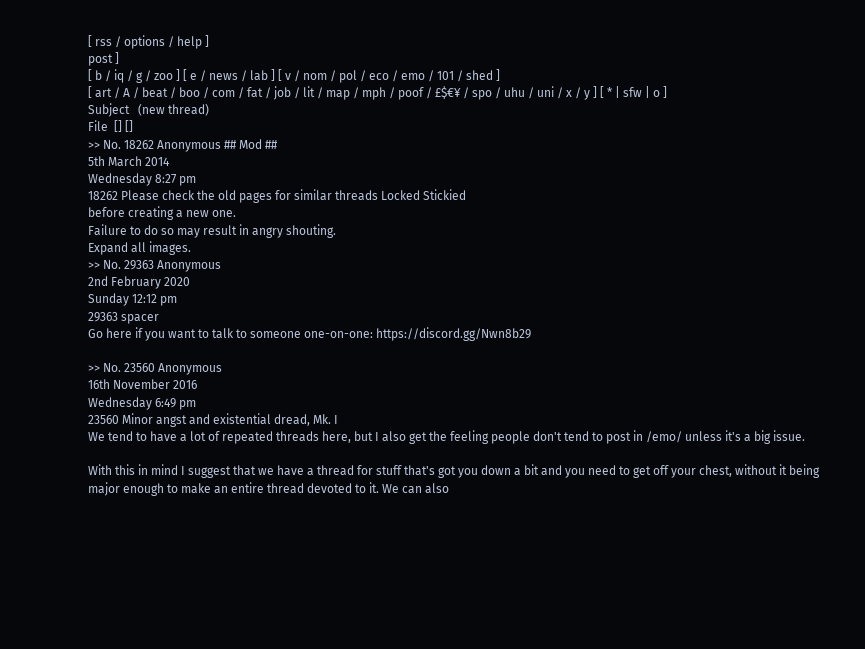[ rss / options / help ]
post ]
[ b / iq / g / zoo ] [ e / news / lab ] [ v / nom / pol / eco / emo / 101 / shed ]
[ art / A / beat / boo / com / fat / job / lit / map / mph / poof / £$€¥ / spo / uhu / uni / x / y ] [ * | sfw | o ]
Subject   (new thread)
File  [] []
>> No. 18262 Anonymous ## Mod ##
5th March 2014
Wednesday 8:27 pm
18262 Please check the old pages for similar threads Locked Stickied
before creating a new one.
Failure to do so may result in angry shouting.
Expand all images.
>> No. 29363 Anonymous
2nd February 2020
Sunday 12:12 pm
29363 spacer
Go here if you want to talk to someone one-on-one: https://discord.gg/Nwn8b29

>> No. 23560 Anonymous
16th November 2016
Wednesday 6:49 pm
23560 Minor angst and existential dread, Mk. I
We tend to have a lot of repeated threads here, but I also get the feeling people don't tend to post in /emo/ unless it's a big issue.

With this in mind I suggest that we have a thread for stuff that's got you down a bit and you need to get off your chest, without it being major enough to make an entire thread devoted to it. We can also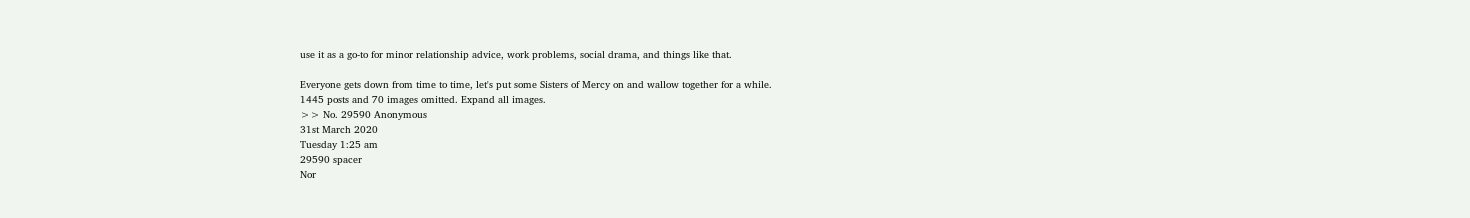use it as a go-to for minor relationship advice, work problems, social drama, and things like that.

Everyone gets down from time to time, let's put some Sisters of Mercy on and wallow together for a while.
1445 posts and 70 images omitted. Expand all images.
>> No. 29590 Anonymous
31st March 2020
Tuesday 1:25 am
29590 spacer
Nor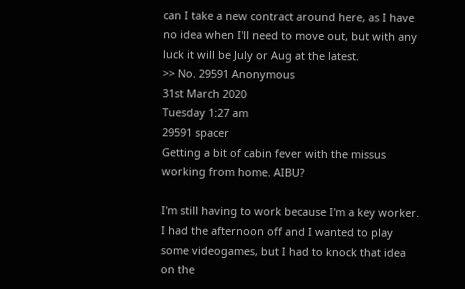can I take a new contract around here, as I have no idea when I'll need to move out, but with any luck it will be July or Aug at the latest.
>> No. 29591 Anonymous
31st March 2020
Tuesday 1:27 am
29591 spacer
Getting a bit of cabin fever with the missus working from home. AIBU?

I'm still having to work because I'm a key worker. I had the afternoon off and I wanted to play some videogames, but I had to knock that idea on the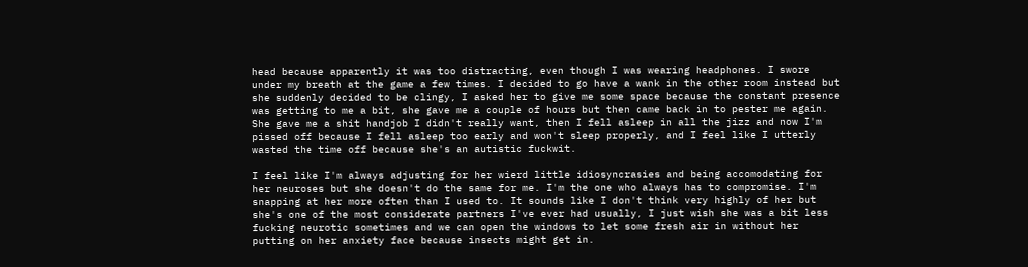head because apparently it was too distracting, even though I was wearing headphones. I swore under my breath at the game a few times. I decided to go have a wank in the other room instead but she suddenly decided to be clingy, I asked her to give me some space because the constant presence was getting to me a bit, she gave me a couple of hours but then came back in to pester me again. She gave me a shit handjob I didn't really want, then I fell asleep in all the jizz and now I'm pissed off because I fell asleep too early and won't sleep properly, and I feel like I utterly wasted the time off because she's an autistic fuckwit.

I feel like I'm always adjusting for her wierd little idiosyncrasies and being accomodating for her neuroses but she doesn't do the same for me. I'm the one who always has to compromise. I'm snapping at her more often than I used to. It sounds like I don't think very highly of her but she's one of the most considerate partners I've ever had usually, I just wish she was a bit less fucking neurotic sometimes and we can open the windows to let some fresh air in without her putting on her anxiety face because insects might get in.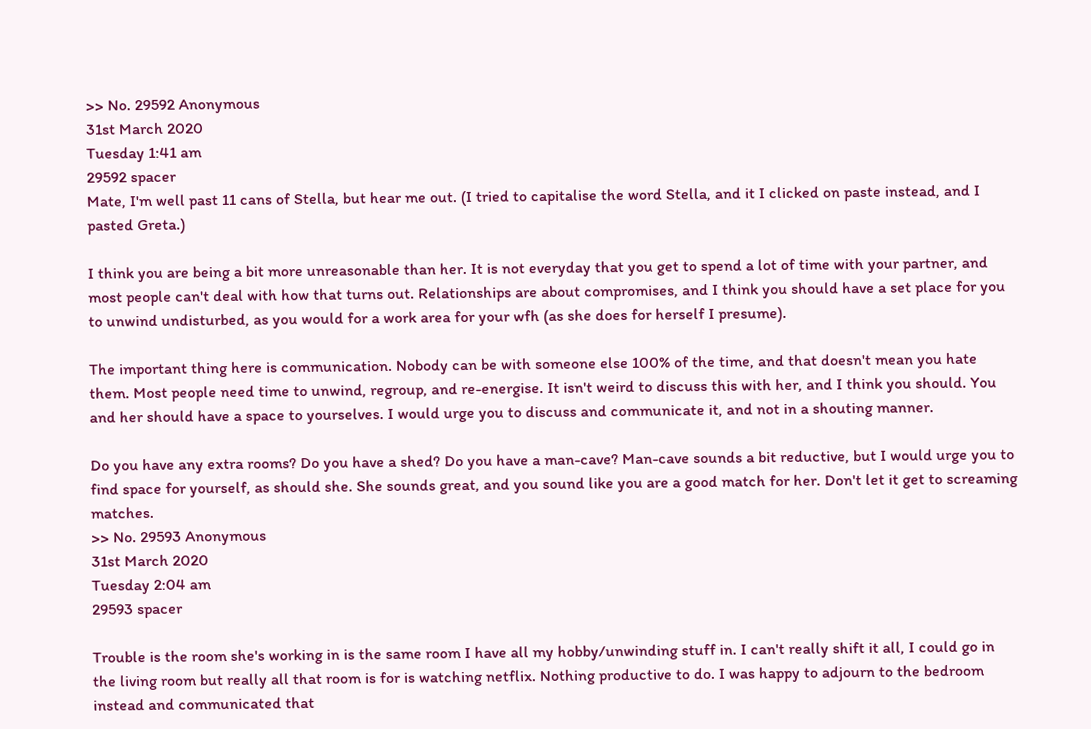>> No. 29592 Anonymous
31st March 2020
Tuesday 1:41 am
29592 spacer
Mate, I'm well past 11 cans of Stella, but hear me out. (I tried to capitalise the word Stella, and it I clicked on paste instead, and I pasted Greta.)

I think you are being a bit more unreasonable than her. It is not everyday that you get to spend a lot of time with your partner, and most people can't deal with how that turns out. Relationships are about compromises, and I think you should have a set place for you to unwind undisturbed, as you would for a work area for your wfh (as she does for herself I presume).

The important thing here is communication. Nobody can be with someone else 100% of the time, and that doesn't mean you hate them. Most people need time to unwind, regroup, and re-energise. It isn't weird to discuss this with her, and I think you should. You and her should have a space to yourselves. I would urge you to discuss and communicate it, and not in a shouting manner.

Do you have any extra rooms? Do you have a shed? Do you have a man-cave? Man-cave sounds a bit reductive, but I would urge you to find space for yourself, as should she. She sounds great, and you sound like you are a good match for her. Don't let it get to screaming matches.
>> No. 29593 Anonymous
31st March 2020
Tuesday 2:04 am
29593 spacer

Trouble is the room she's working in is the same room I have all my hobby/unwinding stuff in. I can't really shift it all, I could go in the living room but really all that room is for is watching netflix. Nothing productive to do. I was happy to adjourn to the bedroom instead and communicated that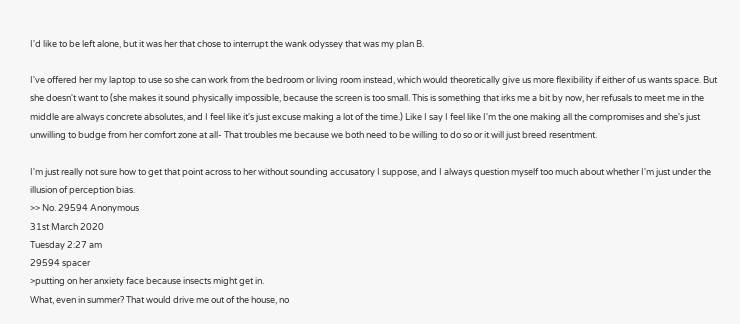I'd like to be left alone, but it was her that chose to interrupt the wank odyssey that was my plan B.

I've offered her my laptop to use so she can work from the bedroom or living room instead, which would theoretically give us more flexibility if either of us wants space. But she doesn't want to (she makes it sound physically impossible, because the screen is too small. This is something that irks me a bit by now, her refusals to meet me in the middle are always concrete absolutes, and I feel like it's just excuse making a lot of the time.) Like I say I feel like I'm the one making all the compromises and she's just unwilling to budge from her comfort zone at all- That troubles me because we both need to be willing to do so or it will just breed resentment.

I'm just really not sure how to get that point across to her without sounding accusatory I suppose, and I always question myself too much about whether I'm just under the illusion of perception bias.
>> No. 29594 Anonymous
31st March 2020
Tuesday 2:27 am
29594 spacer
>putting on her anxiety face because insects might get in.
What, even in summer? That would drive me out of the house, no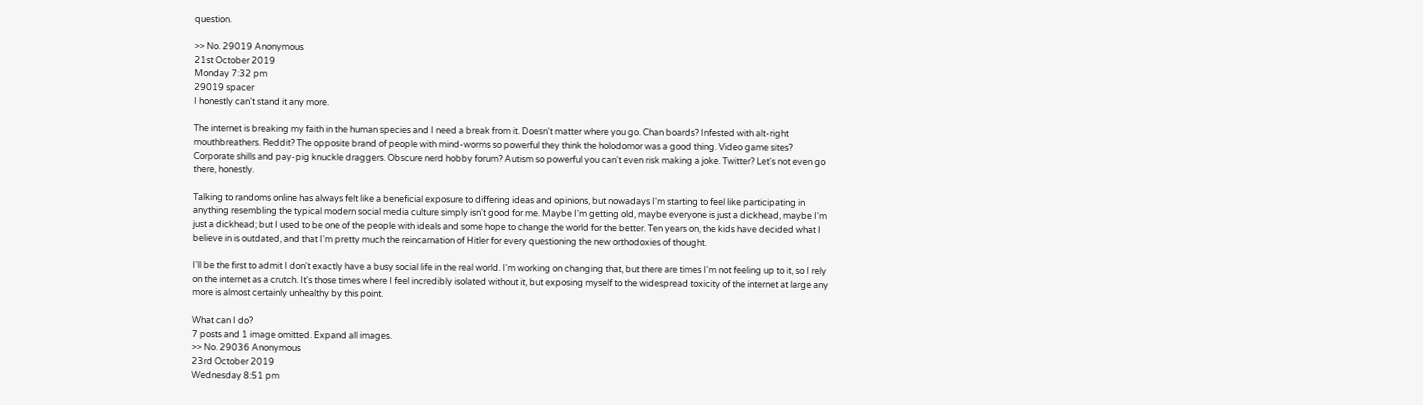question.

>> No. 29019 Anonymous
21st October 2019
Monday 7:32 pm
29019 spacer
I honestly can't stand it any more.

The internet is breaking my faith in the human species and I need a break from it. Doesn't matter where you go. Chan boards? Infested with alt-right mouthbreathers. Reddit? The opposite brand of people with mind-worms so powerful they think the holodomor was a good thing. Video game sites? Corporate shills and pay-pig knuckle draggers. Obscure nerd hobby forum? Autism so powerful you can't even risk making a joke. Twitter? Let's not even go there, honestly.

Talking to randoms online has always felt like a beneficial exposure to differing ideas and opinions, but nowadays I'm starting to feel like participating in anything resembling the typical modern social media culture simply isn't good for me. Maybe I'm getting old, maybe everyone is just a dickhead, maybe I'm just a dickhead; but I used to be one of the people with ideals and some hope to change the world for the better. Ten years on, the kids have decided what I believe in is outdated, and that I'm pretty much the reincarnation of Hitler for every questioning the new orthodoxies of thought.

I'll be the first to admit I don't exactly have a busy social life in the real world. I'm working on changing that, but there are times I'm not feeling up to it, so I rely on the internet as a crutch. It's those times where I feel incredibly isolated without it, but exposing myself to the widespread toxicity of the internet at large any more is almost certainly unhealthy by this point.

What can I do?
7 posts and 1 image omitted. Expand all images.
>> No. 29036 Anonymous
23rd October 2019
Wednesday 8:51 pm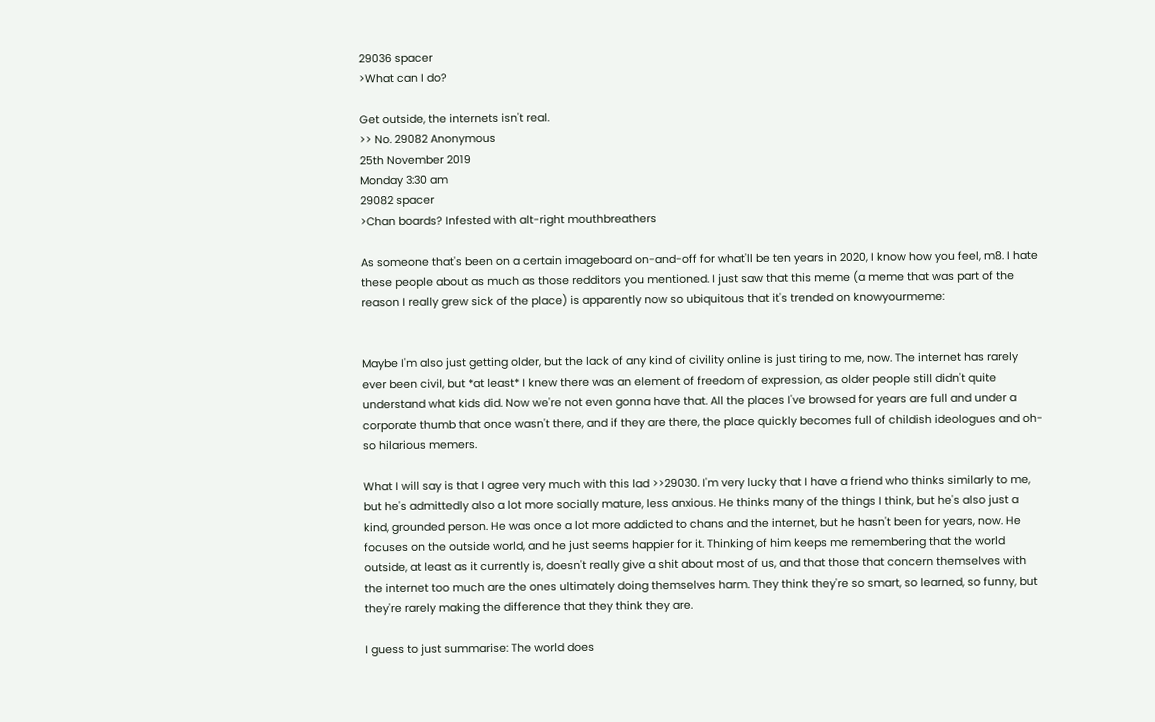29036 spacer
>What can I do?

Get outside, the internets isn't real.
>> No. 29082 Anonymous
25th November 2019
Monday 3:30 am
29082 spacer
>Chan boards? Infested with alt-right mouthbreathers

As someone that's been on a certain imageboard on-and-off for what'll be ten years in 2020, I know how you feel, m8. I hate these people about as much as those redditors you mentioned. I just saw that this meme (a meme that was part of the reason I really grew sick of the place) is apparently now so ubiquitous that it's trended on knowyourmeme:


Maybe I'm also just getting older, but the lack of any kind of civility online is just tiring to me, now. The internet has rarely ever been civil, but *at least* I knew there was an element of freedom of expression, as older people still didn't quite understand what kids did. Now we're not even gonna have that. All the places I've browsed for years are full and under a corporate thumb that once wasn't there, and if they are there, the place quickly becomes full of childish ideologues and oh-so hilarious memers.

What I will say is that I agree very much with this lad >>29030. I'm very lucky that I have a friend who thinks similarly to me, but he's admittedly also a lot more socially mature, less anxious. He thinks many of the things I think, but he's also just a kind, grounded person. He was once a lot more addicted to chans and the internet, but he hasn't been for years, now. He focuses on the outside world, and he just seems happier for it. Thinking of him keeps me remembering that the world outside, at least as it currently is, doesn't really give a shit about most of us, and that those that concern themselves with the internet too much are the ones ultimately doing themselves harm. They think they're so smart, so learned, so funny, but they're rarely making the difference that they think they are.

I guess to just summarise: The world does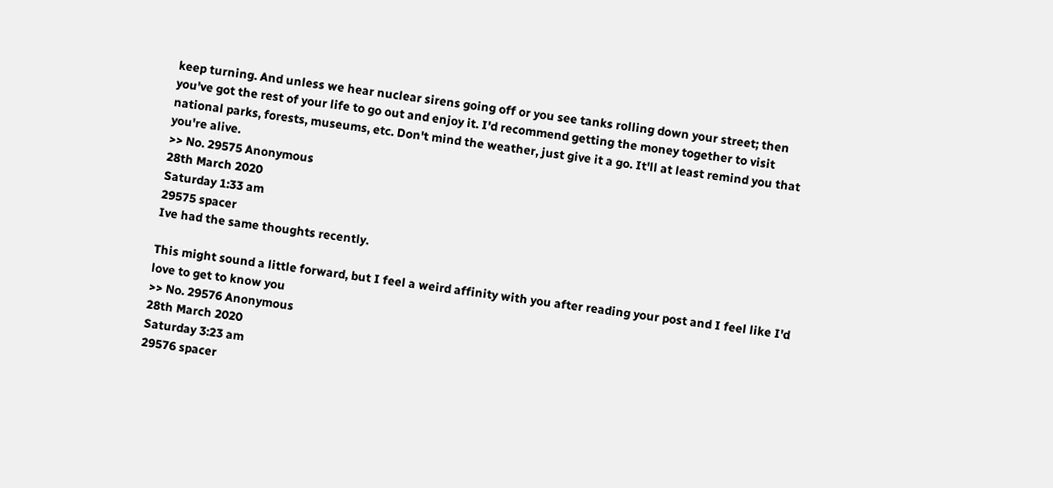keep turning. And unless we hear nuclear sirens going off or you see tanks rolling down your street; then you've got the rest of your life to go out and enjoy it. I'd recommend getting the money together to visit national parks, forests, museums, etc. Don't mind the weather, just give it a go. It'll at least remind you that you're alive.
>> No. 29575 Anonymous
28th March 2020
Saturday 1:33 am
29575 spacer
Ive had the same thoughts recently.

This might sound a little forward, but I feel a weird affinity with you after reading your post and I feel like I'd love to get to know you
>> No. 29576 Anonymous
28th March 2020
Saturday 3:23 am
29576 spacer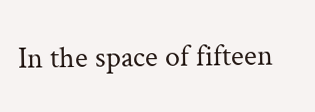In the space of fifteen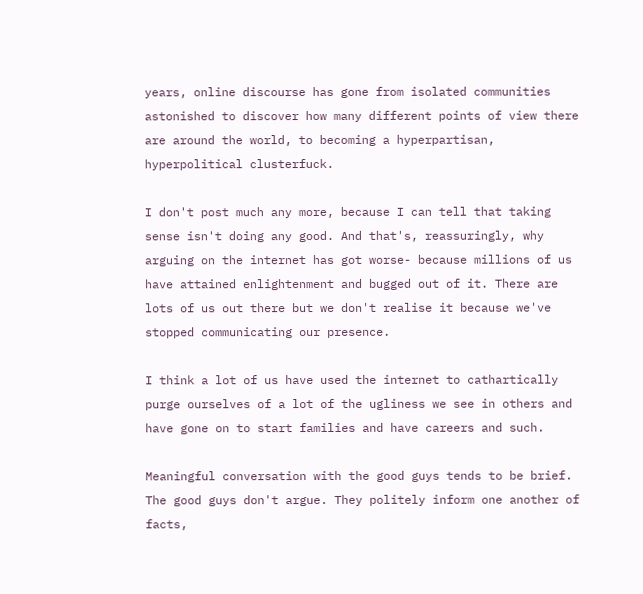years, online discourse has gone from isolated communities astonished to discover how many different points of view there are around the world, to becoming a hyperpartisan, hyperpolitical clusterfuck.

I don't post much any more, because I can tell that taking sense isn't doing any good. And that's, reassuringly, why arguing on the internet has got worse- because millions of us have attained enlightenment and bugged out of it. There are lots of us out there but we don't realise it because we've stopped communicating our presence.

I think a lot of us have used the internet to cathartically purge ourselves of a lot of the ugliness we see in others and have gone on to start families and have careers and such.

Meaningful conversation with the good guys tends to be brief. The good guys don't argue. They politely inform one another of facts,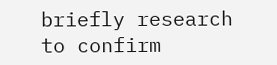briefly research to confirm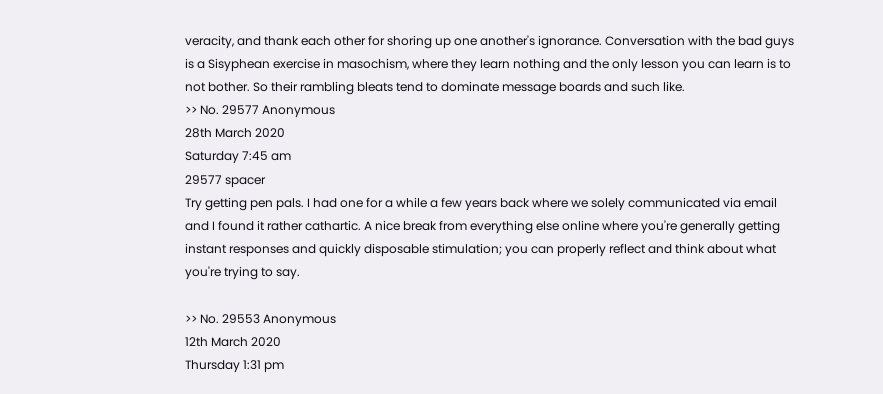veracity, and thank each other for shoring up one another's ignorance. Conversation with the bad guys is a Sisyphean exercise in masochism, where they learn nothing and the only lesson you can learn is to not bother. So their rambling bleats tend to dominate message boards and such like.
>> No. 29577 Anonymous
28th March 2020
Saturday 7:45 am
29577 spacer
Try getting pen pals. I had one for a while a few years back where we solely communicated via email and I found it rather cathartic. A nice break from everything else online where you're generally getting instant responses and quickly disposable stimulation; you can properly reflect and think about what you're trying to say.

>> No. 29553 Anonymous
12th March 2020
Thursday 1:31 pm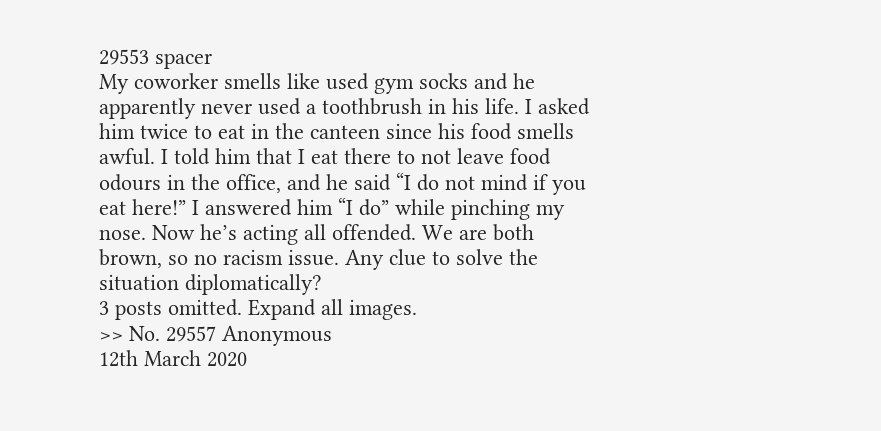29553 spacer
My coworker smells like used gym socks and he apparently never used a toothbrush in his life. I asked him twice to eat in the canteen since his food smells awful. I told him that I eat there to not leave food odours in the office, and he said “I do not mind if you eat here!” I answered him “I do” while pinching my nose. Now he’s acting all offended. We are both brown, so no racism issue. Any clue to solve the situation diplomatically?
3 posts omitted. Expand all images.
>> No. 29557 Anonymous
12th March 2020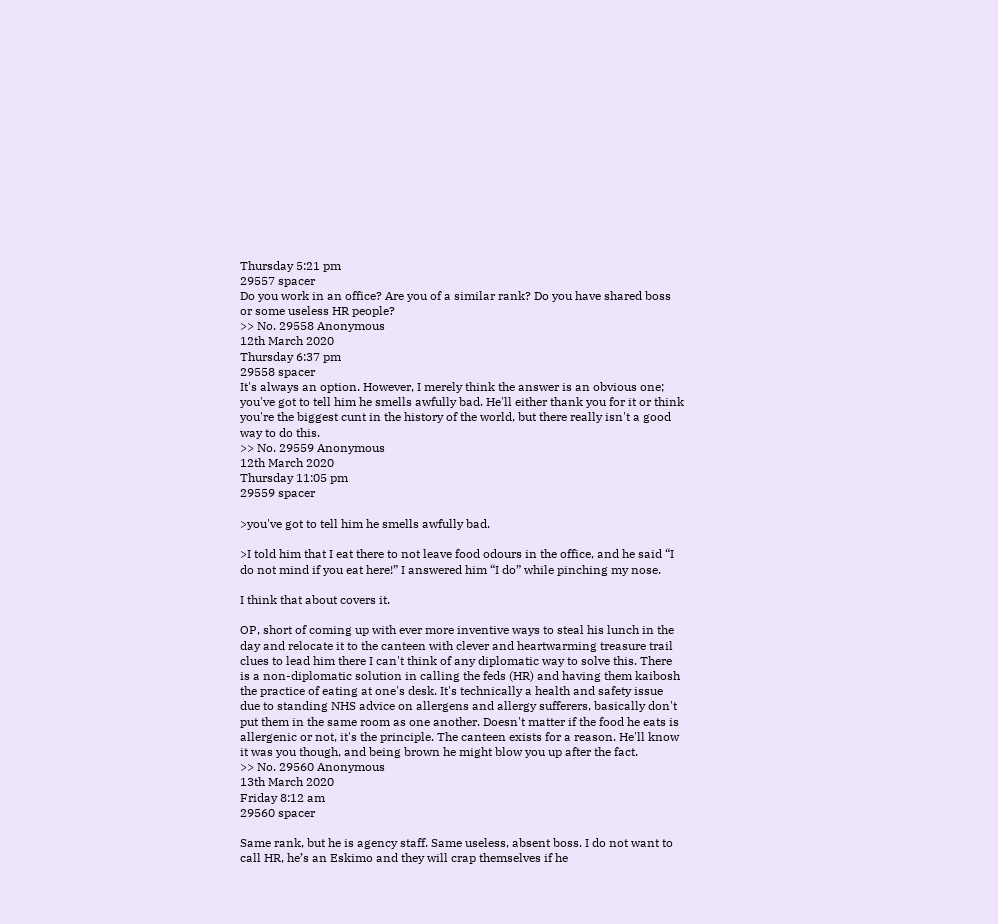Thursday 5:21 pm
29557 spacer
Do you work in an office? Are you of a similar rank? Do you have shared boss or some useless HR people?
>> No. 29558 Anonymous
12th March 2020
Thursday 6:37 pm
29558 spacer
It's always an option. However, I merely think the answer is an obvious one; you've got to tell him he smells awfully bad. He'll either thank you for it or think you're the biggest cunt in the history of the world, but there really isn't a good way to do this.
>> No. 29559 Anonymous
12th March 2020
Thursday 11:05 pm
29559 spacer

>you've got to tell him he smells awfully bad.

>I told him that I eat there to not leave food odours in the office, and he said “I do not mind if you eat here!” I answered him “I do” while pinching my nose.

I think that about covers it.

OP, short of coming up with ever more inventive ways to steal his lunch in the day and relocate it to the canteen with clever and heartwarming treasure trail clues to lead him there I can't think of any diplomatic way to solve this. There is a non-diplomatic solution in calling the feds (HR) and having them kaibosh the practice of eating at one's desk. It's technically a health and safety issue due to standing NHS advice on allergens and allergy sufferers, basically don't put them in the same room as one another. Doesn't matter if the food he eats is allergenic or not, it's the principle. The canteen exists for a reason. He'll know it was you though, and being brown he might blow you up after the fact.
>> No. 29560 Anonymous
13th March 2020
Friday 8:12 am
29560 spacer

Same rank, but he is agency staff. Same useless, absent boss. I do not want to call HR, he’s an Eskimo and they will crap themselves if he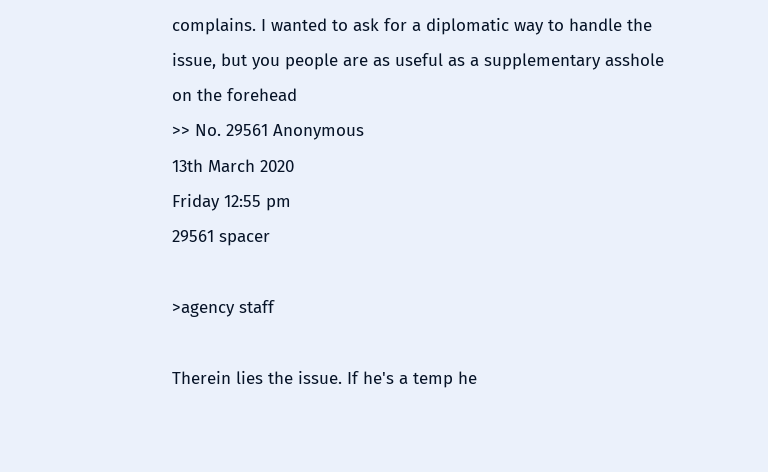complains. I wanted to ask for a diplomatic way to handle the issue, but you people are as useful as a supplementary asshole on the forehead
>> No. 29561 Anonymous
13th March 2020
Friday 12:55 pm
29561 spacer

>agency staff

Therein lies the issue. If he's a temp he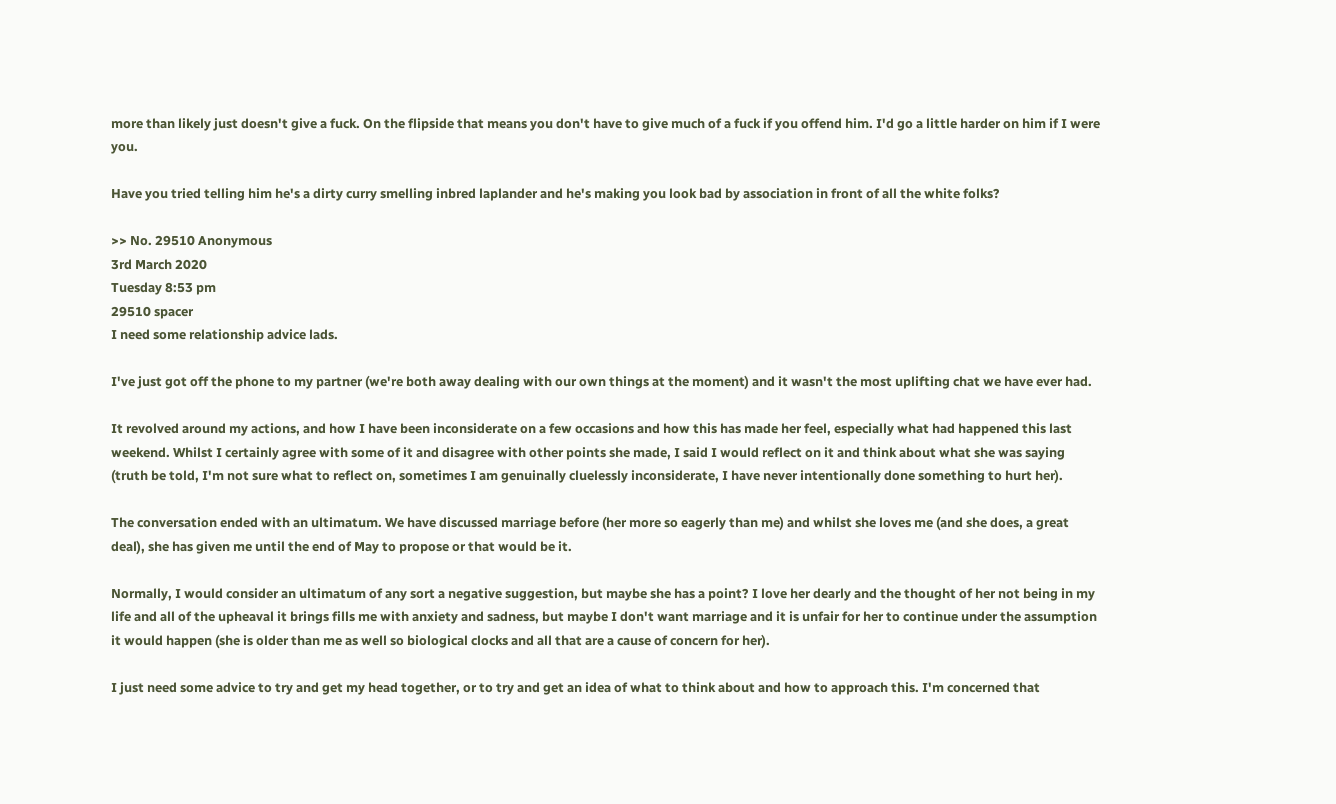more than likely just doesn't give a fuck. On the flipside that means you don't have to give much of a fuck if you offend him. I'd go a little harder on him if I were you.

Have you tried telling him he's a dirty curry smelling inbred laplander and he's making you look bad by association in front of all the white folks?

>> No. 29510 Anonymous
3rd March 2020
Tuesday 8:53 pm
29510 spacer
I need some relationship advice lads.

I've just got off the phone to my partner (we're both away dealing with our own things at the moment) and it wasn't the most uplifting chat we have ever had.

It revolved around my actions, and how I have been inconsiderate on a few occasions and how this has made her feel, especially what had happened this last weekend. Whilst I certainly agree with some of it and disagree with other points she made, I said I would reflect on it and think about what she was saying (truth be told, I'm not sure what to reflect on, sometimes I am genuinally cluelessly inconsiderate, I have never intentionally done something to hurt her).

The conversation ended with an ultimatum. We have discussed marriage before (her more so eagerly than me) and whilst she loves me (and she does, a great deal), she has given me until the end of May to propose or that would be it.

Normally, I would consider an ultimatum of any sort a negative suggestion, but maybe she has a point? I love her dearly and the thought of her not being in my life and all of the upheaval it brings fills me with anxiety and sadness, but maybe I don't want marriage and it is unfair for her to continue under the assumption it would happen (she is older than me as well so biological clocks and all that are a cause of concern for her).

I just need some advice to try and get my head together, or to try and get an idea of what to think about and how to approach this. I'm concerned that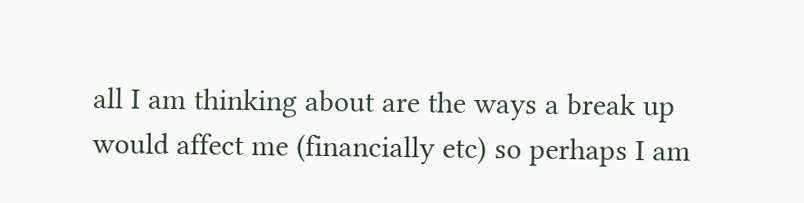all I am thinking about are the ways a break up would affect me (financially etc) so perhaps I am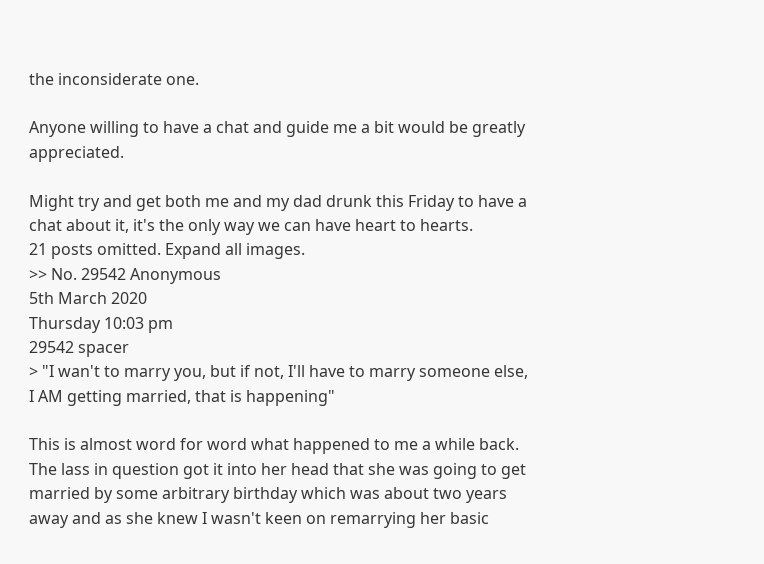the inconsiderate one.

Anyone willing to have a chat and guide me a bit would be greatly appreciated.

Might try and get both me and my dad drunk this Friday to have a chat about it, it's the only way we can have heart to hearts.
21 posts omitted. Expand all images.
>> No. 29542 Anonymous
5th March 2020
Thursday 10:03 pm
29542 spacer
> "I wan't to marry you, but if not, I'll have to marry someone else, I AM getting married, that is happening"

This is almost word for word what happened to me a while back. The lass in question got it into her head that she was going to get married by some arbitrary birthday which was about two years away and as she knew I wasn't keen on remarrying her basic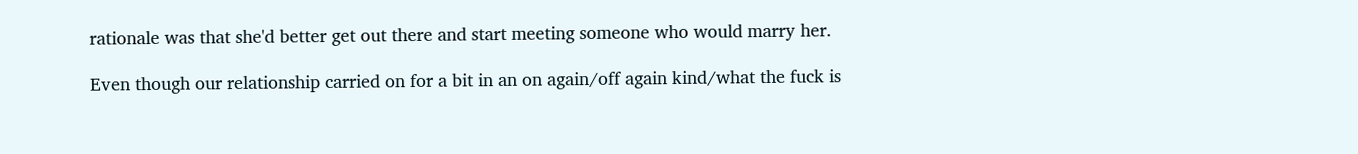rationale was that she'd better get out there and start meeting someone who would marry her.

Even though our relationship carried on for a bit in an on again/off again kind/what the fuck is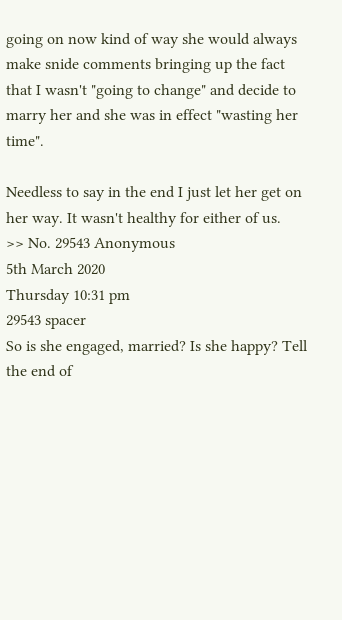going on now kind of way she would always make snide comments bringing up the fact that I wasn't "going to change" and decide to marry her and she was in effect "wasting her time".

Needless to say in the end I just let her get on her way. It wasn't healthy for either of us.
>> No. 29543 Anonymous
5th March 2020
Thursday 10:31 pm
29543 spacer
So is she engaged, married? Is she happy? Tell the end of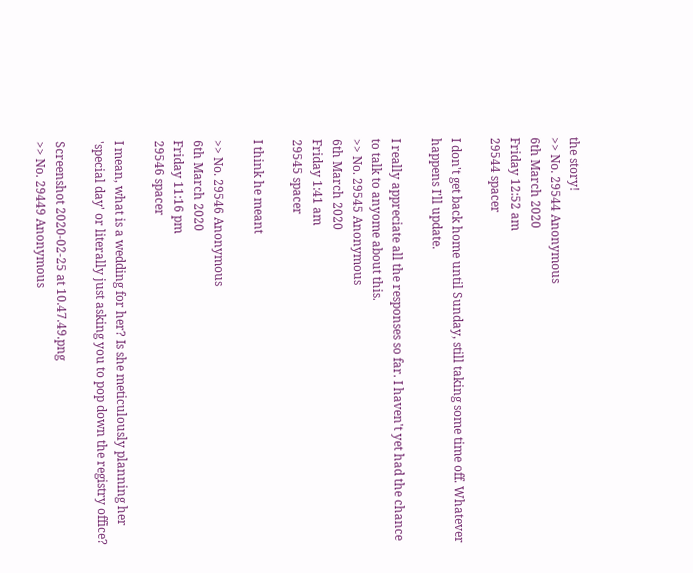the story!
>> No. 29544 Anonymous
6th March 2020
Friday 12:52 am
29544 spacer

I don't get back home until Sunday, still taking some time off. Whatever happens I'll update.

I really appreciate all the responses so far. I haven't yet had the chance to talk to anyome about this.
>> No. 29545 Anonymous
6th March 2020
Friday 1:41 am
29545 spacer

I think he meant

>> No. 29546 Anonymous
6th March 2020
Friday 11:16 pm
29546 spacer

I mean, what is a wedding for her? Is she meticulously planning her 'special day' or literally just asking you to pop down the registry office?

Screenshot 2020-02-25 at 10.47.49.png
>> No. 29449 Anonymous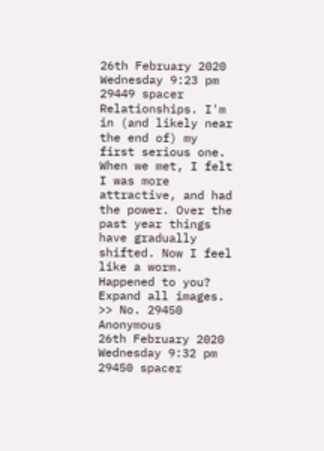26th February 2020
Wednesday 9:23 pm
29449 spacer
Relationships. I'm in (and likely near the end of) my first serious one. When we met, I felt I was more attractive, and had the power. Over the past year things have gradually shifted. Now I feel like a worm. Happened to you?
Expand all images.
>> No. 29450 Anonymous
26th February 2020
Wednesday 9:32 pm
29450 spacer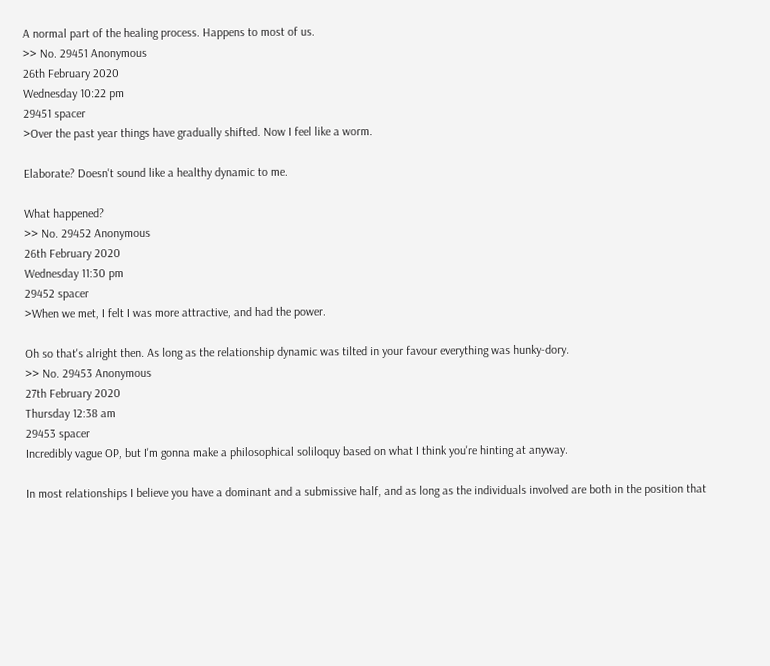A normal part of the healing process. Happens to most of us.
>> No. 29451 Anonymous
26th February 2020
Wednesday 10:22 pm
29451 spacer
>Over the past year things have gradually shifted. Now I feel like a worm.

Elaborate? Doesn't sound like a healthy dynamic to me.

What happened?
>> No. 29452 Anonymous
26th February 2020
Wednesday 11:30 pm
29452 spacer
>When we met, I felt I was more attractive, and had the power.

Oh so that's alright then. As long as the relationship dynamic was tilted in your favour everything was hunky-dory.
>> No. 29453 Anonymous
27th February 2020
Thursday 12:38 am
29453 spacer
Incredibly vague OP, but I'm gonna make a philosophical soliloquy based on what I think you're hinting at anyway.

In most relationships I believe you have a dominant and a submissive half, and as long as the individuals involved are both in the position that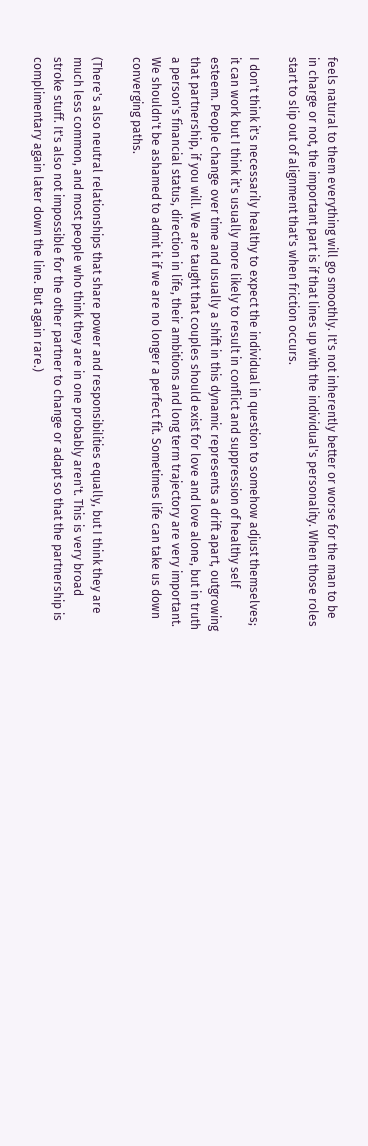feels natural to them everything will go smoothly. It's not inherently better or worse for the man to be in charge or not, the important part is if that lines up with the individual's personality. When those roles start to slip out of alignment that's when friction occurs.

I don't think it's necessarily healthy to expect the individual in question to somehow adjust themselves; it can work but I think it's usually more likely to result in conflict and suppression of healthy self esteem. People change over time and usually a shift in this dynamic represents a drift apart, outgrowing that partnership, if you will. We are taught that couples should exist for love and love alone, but in truth a person's financial status, direction in life, their ambitions and long term trajectory are very important. We shouldn't be ashamed to admit it if we are no longer a perfect fit. Sometimes life can take us down converging paths.

(There's also neutral relationships that share power and responsibilities equally, but I think they are much less common, and most people who think they are in one probably aren't. This is very broad stroke stuff. It's also not impossible for the other partner to change or adapt so that the partnership is complimentary again later down the line. But again rare.)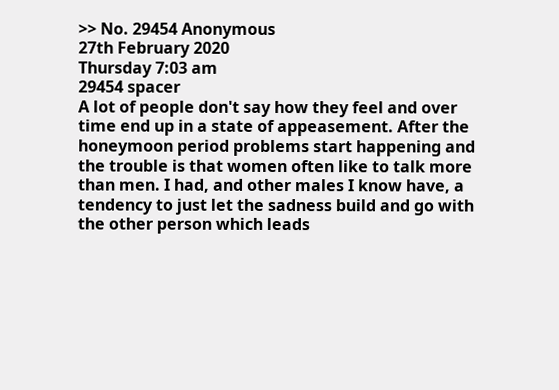>> No. 29454 Anonymous
27th February 2020
Thursday 7:03 am
29454 spacer
A lot of people don't say how they feel and over time end up in a state of appeasement. After the honeymoon period problems start happening and the trouble is that women often like to talk more than men. I had, and other males I know have, a tendency to just let the sadness build and go with the other person which leads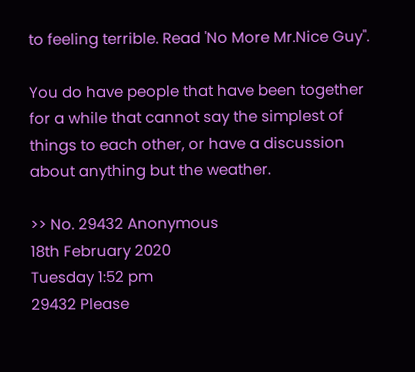to feeling terrible. Read 'No More Mr.Nice Guy".

You do have people that have been together for a while that cannot say the simplest of things to each other, or have a discussion about anything but the weather.

>> No. 29432 Anonymous
18th February 2020
Tuesday 1:52 pm
29432 Please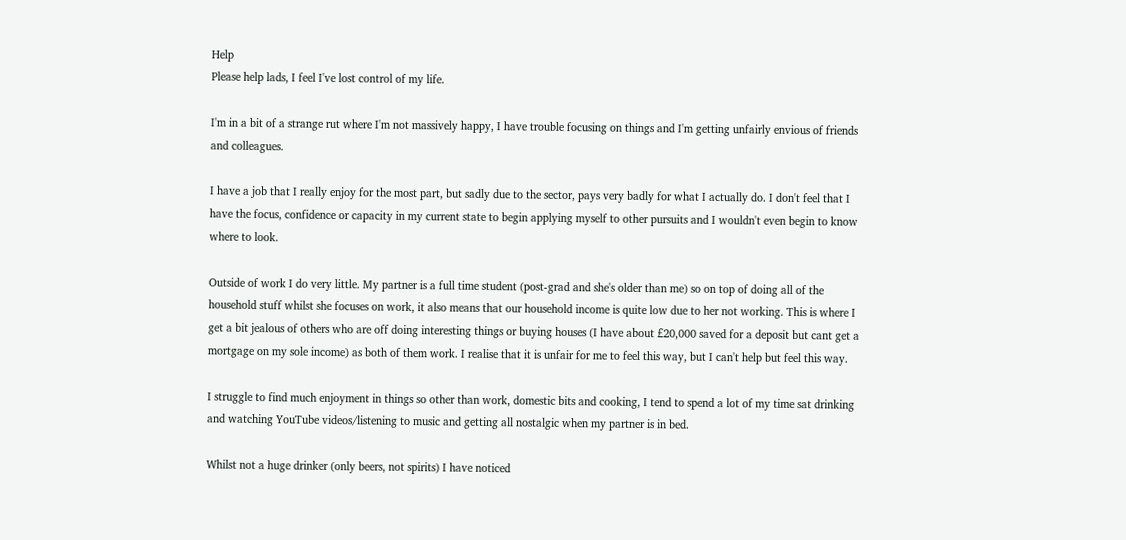Help
Please help lads, I feel I've lost control of my life.

I'm in a bit of a strange rut where I'm not massively happy, I have trouble focusing on things and I'm getting unfairly envious of friends and colleagues.

I have a job that I really enjoy for the most part, but sadly due to the sector, pays very badly for what I actually do. I don't feel that I have the focus, confidence or capacity in my current state to begin applying myself to other pursuits and I wouldn't even begin to know where to look.

Outside of work I do very little. My partner is a full time student (post-grad and she's older than me) so on top of doing all of the household stuff whilst she focuses on work, it also means that our household income is quite low due to her not working. This is where I get a bit jealous of others who are off doing interesting things or buying houses (I have about £20,000 saved for a deposit but cant get a mortgage on my sole income) as both of them work. I realise that it is unfair for me to feel this way, but I can't help but feel this way.

I struggle to find much enjoyment in things so other than work, domestic bits and cooking, I tend to spend a lot of my time sat drinking and watching YouTube videos/listening to music and getting all nostalgic when my partner is in bed.

Whilst not a huge drinker (only beers, not spirits) I have noticed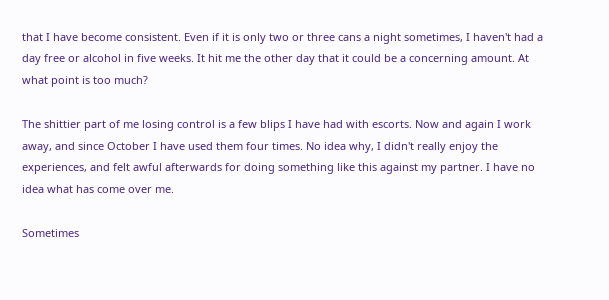that I have become consistent. Even if it is only two or three cans a night sometimes, I haven't had a day free or alcohol in five weeks. It hit me the other day that it could be a concerning amount. At what point is too much?

The shittier part of me losing control is a few blips I have had with escorts. Now and again I work away, and since October I have used them four times. No idea why, I didn't really enjoy the experiences, and felt awful afterwards for doing something like this against my partner. I have no idea what has come over me.

Sometimes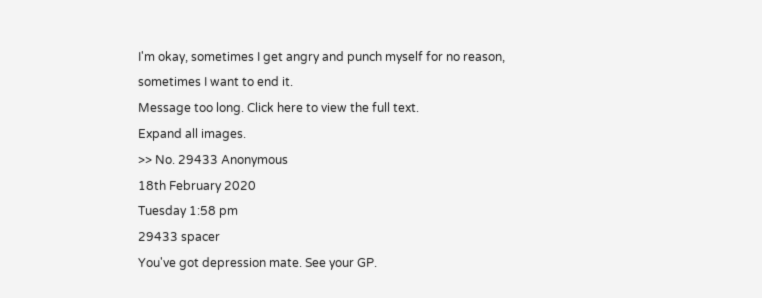I'm okay, sometimes I get angry and punch myself for no reason, sometimes I want to end it.
Message too long. Click here to view the full text.
Expand all images.
>> No. 29433 Anonymous
18th February 2020
Tuesday 1:58 pm
29433 spacer
You've got depression mate. See your GP.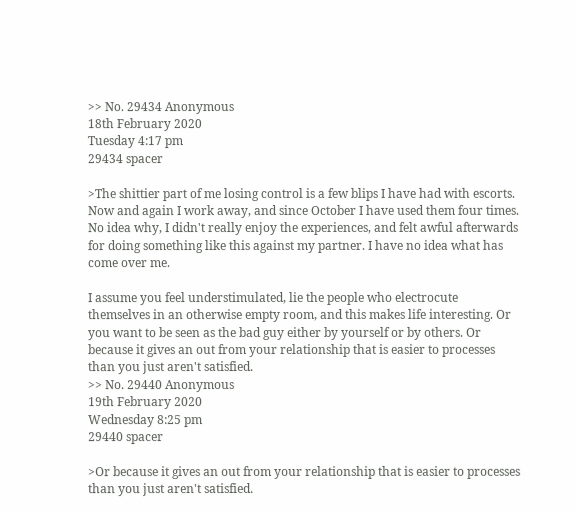>> No. 29434 Anonymous
18th February 2020
Tuesday 4:17 pm
29434 spacer

>The shittier part of me losing control is a few blips I have had with escorts. Now and again I work away, and since October I have used them four times. No idea why, I didn't really enjoy the experiences, and felt awful afterwards for doing something like this against my partner. I have no idea what has come over me.

I assume you feel understimulated, lie the people who electrocute themselves in an otherwise empty room, and this makes life interesting. Or you want to be seen as the bad guy either by yourself or by others. Or because it gives an out from your relationship that is easier to processes than you just aren't satisfied.
>> No. 29440 Anonymous
19th February 2020
Wednesday 8:25 pm
29440 spacer

>Or because it gives an out from your relationship that is easier to processes than you just aren't satisfied.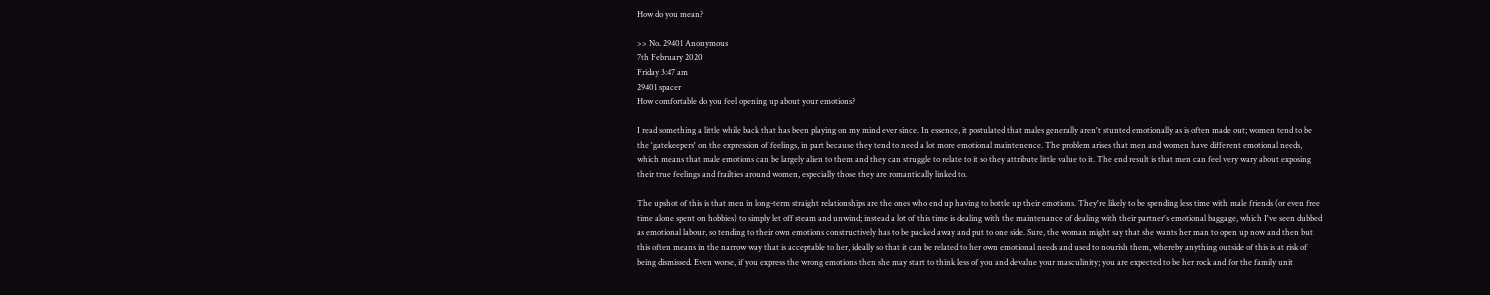How do you mean?

>> No. 29401 Anonymous
7th February 2020
Friday 3:47 am
29401 spacer
How comfortable do you feel opening up about your emotions?

I read something a little while back that has been playing on my mind ever since. In essence, it postulated that males generally aren't stunted emotionally as is often made out; women tend to be the 'gatekeepers' on the expression of feelings, in part because they tend to need a lot more emotional maintenence. The problem arises that men and women have different emotional needs, which means that male emotions can be largely alien to them and they can struggle to relate to it so they attribute little value to it. The end result is that men can feel very wary about exposing their true feelings and frailties around women, especially those they are romantically linked to.

The upshot of this is that men in long-term straight relationships are the ones who end up having to bottle up their emotions. They're likely to be spending less time with male friends (or even free time alone spent on hobbies) to simply let off steam and unwind; instead a lot of this time is dealing with the maintenance of dealing with their partner's emotional baggage, which I've seen dubbed as emotional labour, so tending to their own emotions constructively has to be packed away and put to one side. Sure, the woman might say that she wants her man to open up now and then but this often means in the narrow way that is acceptable to her, ideally so that it can be related to her own emotional needs and used to nourish them, whereby anything outside of this is at risk of being dismissed. Even worse, if you express the wrong emotions then she may start to think less of you and devalue your masculinity; you are expected to be her rock and for the family unit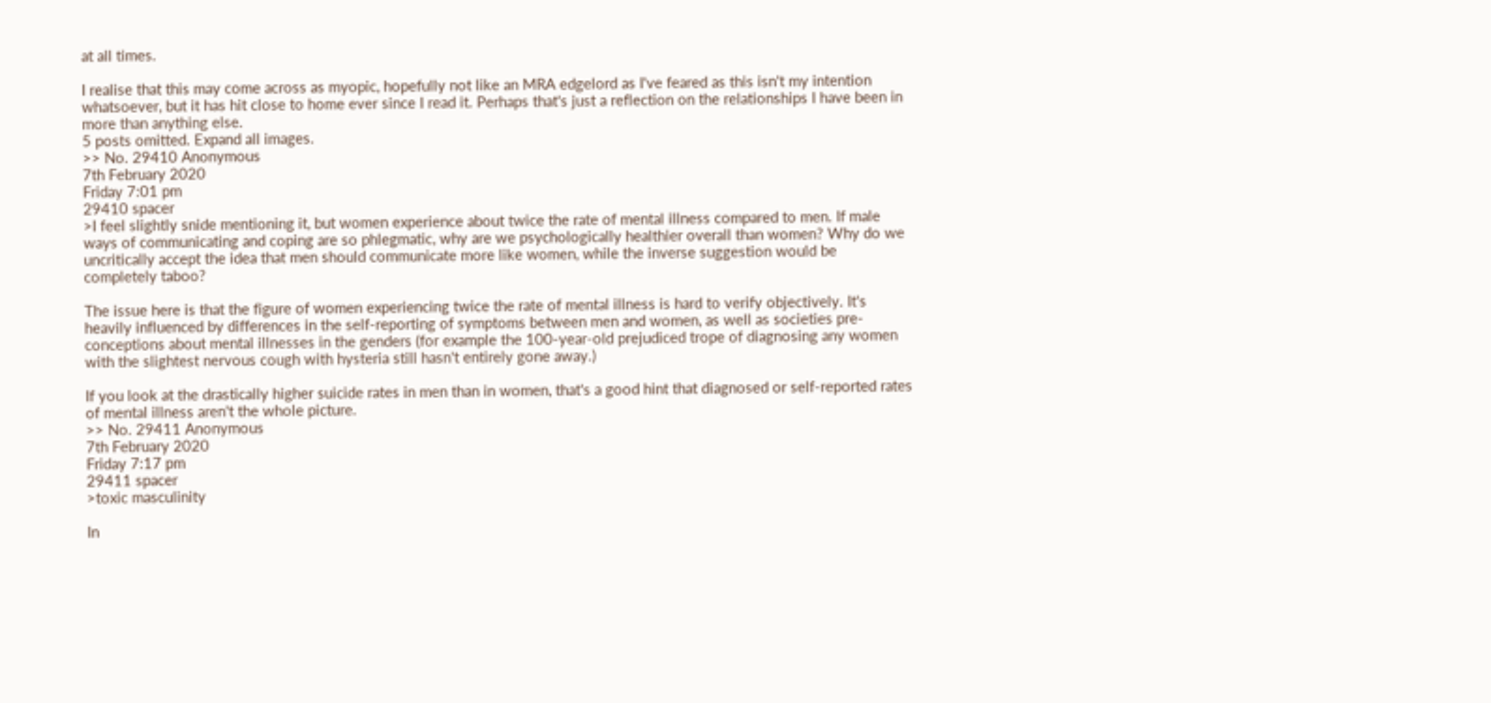at all times.

I realise that this may come across as myopic, hopefully not like an MRA edgelord as I've feared as this isn't my intention whatsoever, but it has hit close to home ever since I read it. Perhaps that's just a reflection on the relationships I have been in more than anything else.
5 posts omitted. Expand all images.
>> No. 29410 Anonymous
7th February 2020
Friday 7:01 pm
29410 spacer
>I feel slightly snide mentioning it, but women experience about twice the rate of mental illness compared to men. If male ways of communicating and coping are so phlegmatic, why are we psychologically healthier overall than women? Why do we uncritically accept the idea that men should communicate more like women, while the inverse suggestion would be completely taboo?

The issue here is that the figure of women experiencing twice the rate of mental illness is hard to verify objectively. It's heavily influenced by differences in the self-reporting of symptoms between men and women, as well as societies pre-conceptions about mental illnesses in the genders (for example the 100-year-old prejudiced trope of diagnosing any women with the slightest nervous cough with hysteria still hasn't entirely gone away.)

If you look at the drastically higher suicide rates in men than in women, that's a good hint that diagnosed or self-reported rates of mental illness aren't the whole picture.
>> No. 29411 Anonymous
7th February 2020
Friday 7:17 pm
29411 spacer
>toxic masculinity

In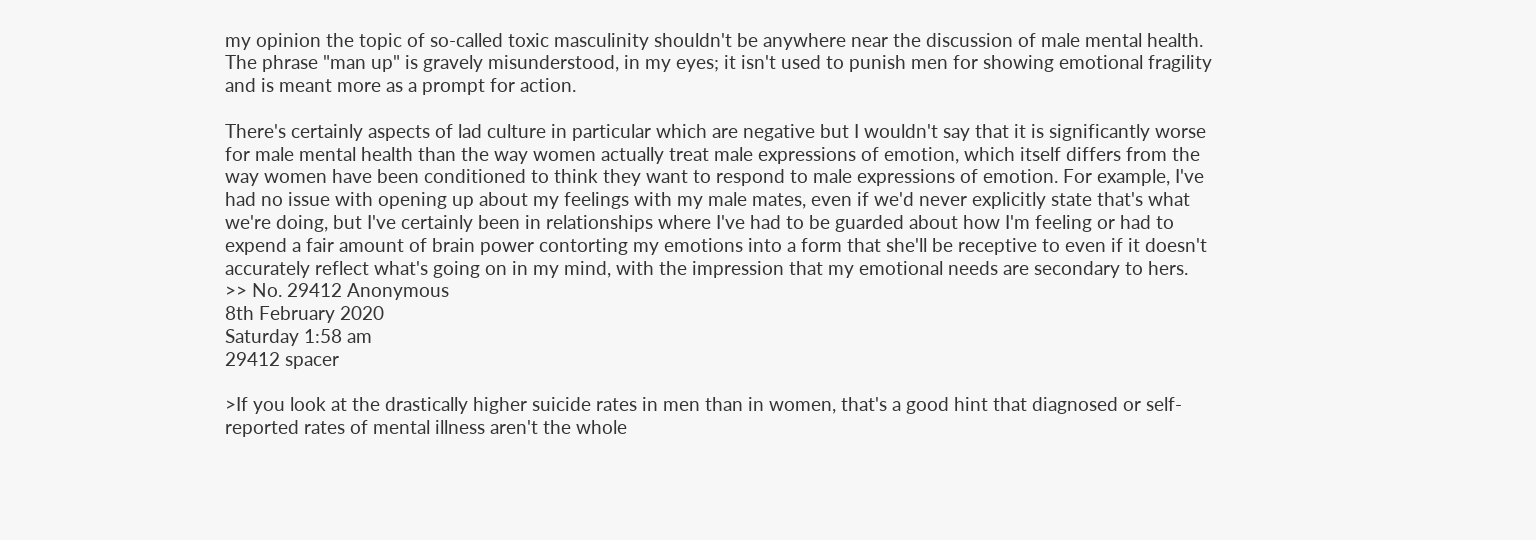my opinion the topic of so-called toxic masculinity shouldn't be anywhere near the discussion of male mental health. The phrase "man up" is gravely misunderstood, in my eyes; it isn't used to punish men for showing emotional fragility and is meant more as a prompt for action.

There's certainly aspects of lad culture in particular which are negative but I wouldn't say that it is significantly worse for male mental health than the way women actually treat male expressions of emotion, which itself differs from the way women have been conditioned to think they want to respond to male expressions of emotion. For example, I've had no issue with opening up about my feelings with my male mates, even if we'd never explicitly state that's what we're doing, but I've certainly been in relationships where I've had to be guarded about how I'm feeling or had to expend a fair amount of brain power contorting my emotions into a form that she'll be receptive to even if it doesn't accurately reflect what's going on in my mind, with the impression that my emotional needs are secondary to hers.
>> No. 29412 Anonymous
8th February 2020
Saturday 1:58 am
29412 spacer

>If you look at the drastically higher suicide rates in men than in women, that's a good hint that diagnosed or self-reported rates of mental illness aren't the whole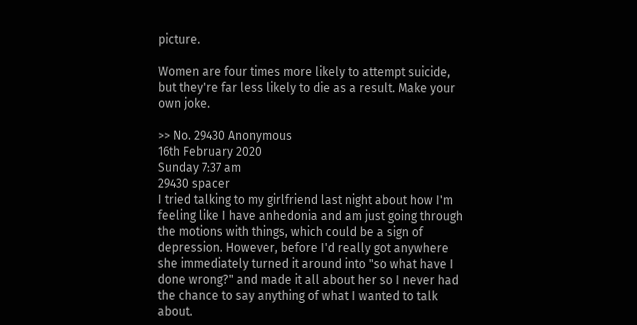picture.

Women are four times more likely to attempt suicide, but they're far less likely to die as a result. Make your own joke.

>> No. 29430 Anonymous
16th February 2020
Sunday 7:37 am
29430 spacer
I tried talking to my girlfriend last night about how I'm feeling like I have anhedonia and am just going through the motions with things, which could be a sign of depression. However, before I'd really got anywhere she immediately turned it around into "so what have I done wrong?" and made it all about her so I never had the chance to say anything of what I wanted to talk about.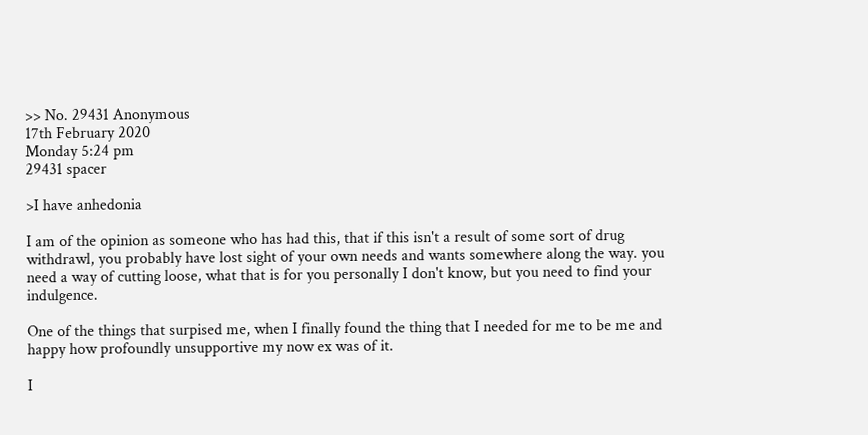>> No. 29431 Anonymous
17th February 2020
Monday 5:24 pm
29431 spacer

>I have anhedonia

I am of the opinion as someone who has had this, that if this isn't a result of some sort of drug withdrawl, you probably have lost sight of your own needs and wants somewhere along the way. you need a way of cutting loose, what that is for you personally I don't know, but you need to find your indulgence.

One of the things that surpised me, when I finally found the thing that I needed for me to be me and happy how profoundly unsupportive my now ex was of it.

I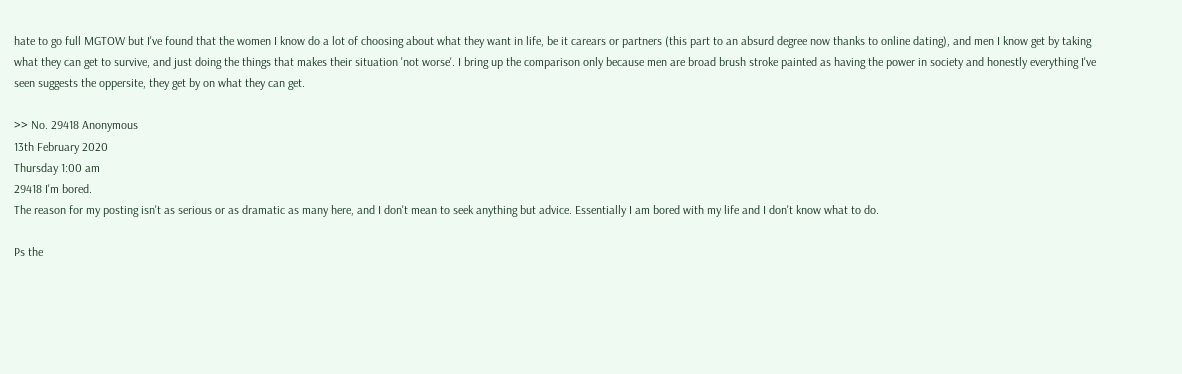hate to go full MGTOW but I've found that the women I know do a lot of choosing about what they want in life, be it carears or partners (this part to an absurd degree now thanks to online dating), and men I know get by taking what they can get to survive, and just doing the things that makes their situation 'not worse'. I bring up the comparison only because men are broad brush stroke painted as having the power in society and honestly everything I've seen suggests the oppersite, they get by on what they can get.

>> No. 29418 Anonymous
13th February 2020
Thursday 1:00 am
29418 I'm bored.
The reason for my posting isn't as serious or as dramatic as many here, and I don't mean to seek anything but advice. Essentially I am bored with my life and I don't know what to do.

Ps the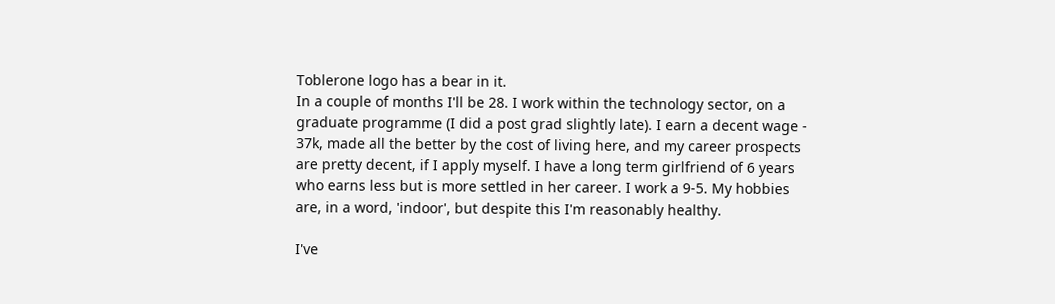Toblerone logo has a bear in it.
In a couple of months I'll be 28. I work within the technology sector, on a graduate programme (I did a post grad slightly late). I earn a decent wage - 37k, made all the better by the cost of living here, and my career prospects are pretty decent, if I apply myself. I have a long term girlfriend of 6 years who earns less but is more settled in her career. I work a 9-5. My hobbies are, in a word, 'indoor', but despite this I'm reasonably healthy.

I've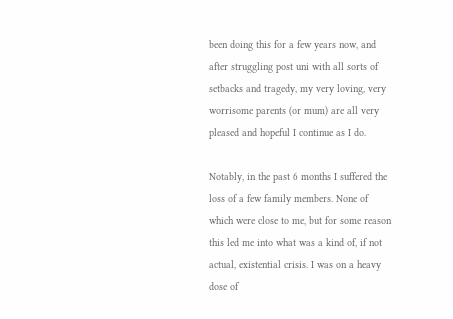been doing this for a few years now, and after struggling post uni with all sorts of setbacks and tragedy, my very loving, very worrisome parents (or mum) are all very pleased and hopeful I continue as I do.

Notably, in the past 6 months I suffered the loss of a few family members. None of which were close to me, but for some reason this led me into what was a kind of, if not actual, existential crisis. I was on a heavy dose of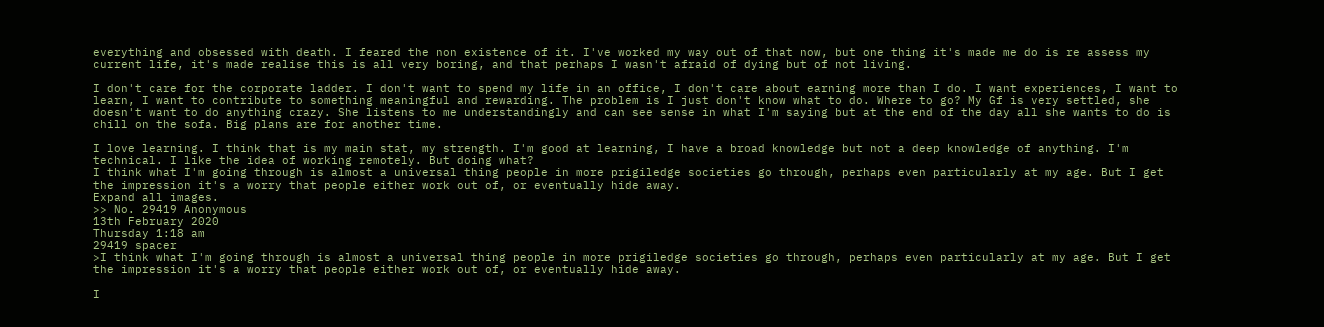everything and obsessed with death. I feared the non existence of it. I've worked my way out of that now, but one thing it's made me do is re assess my current life, it's made realise this is all very boring, and that perhaps I wasn't afraid of dying but of not living.

I don't care for the corporate ladder. I don't want to spend my life in an office, I don't care about earning more than I do. I want experiences, I want to learn, I want to contribute to something meaningful and rewarding. The problem is I just don't know what to do. Where to go? My Gf is very settled, she doesn't want to do anything crazy. She listens to me understandingly and can see sense in what I'm saying but at the end of the day all she wants to do is chill on the sofa. Big plans are for another time.

I love learning. I think that is my main stat, my strength. I'm good at learning, I have a broad knowledge but not a deep knowledge of anything. I'm technical. I like the idea of working remotely. But doing what?
I think what I'm going through is almost a universal thing people in more prigiledge societies go through, perhaps even particularly at my age. But I get the impression it's a worry that people either work out of, or eventually hide away.
Expand all images.
>> No. 29419 Anonymous
13th February 2020
Thursday 1:18 am
29419 spacer
>I think what I'm going through is almost a universal thing people in more prigiledge societies go through, perhaps even particularly at my age. But I get the impression it's a worry that people either work out of, or eventually hide away.

I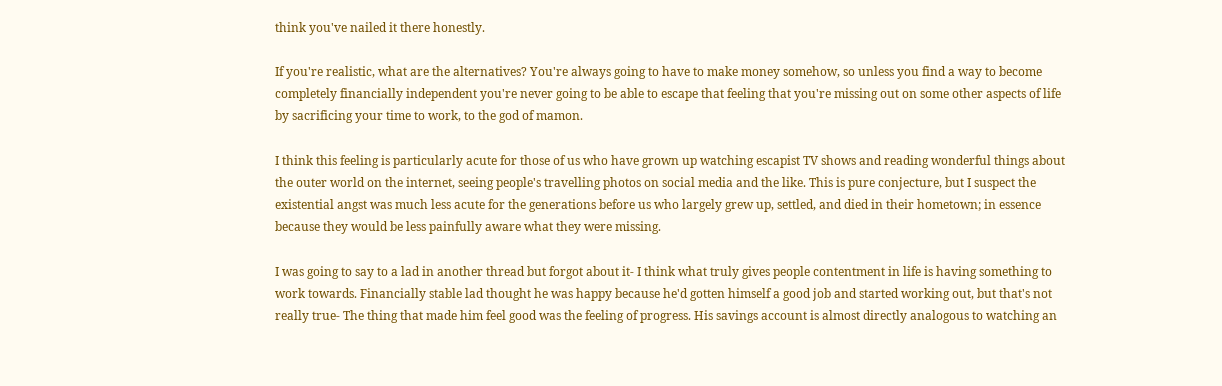think you've nailed it there honestly.

If you're realistic, what are the alternatives? You're always going to have to make money somehow, so unless you find a way to become completely financially independent you're never going to be able to escape that feeling that you're missing out on some other aspects of life by sacrificing your time to work, to the god of mamon.

I think this feeling is particularly acute for those of us who have grown up watching escapist TV shows and reading wonderful things about the outer world on the internet, seeing people's travelling photos on social media and the like. This is pure conjecture, but I suspect the existential angst was much less acute for the generations before us who largely grew up, settled, and died in their hometown; in essence because they would be less painfully aware what they were missing.

I was going to say to a lad in another thread but forgot about it- I think what truly gives people contentment in life is having something to work towards. Financially stable lad thought he was happy because he'd gotten himself a good job and started working out, but that's not really true- The thing that made him feel good was the feeling of progress. His savings account is almost directly analogous to watching an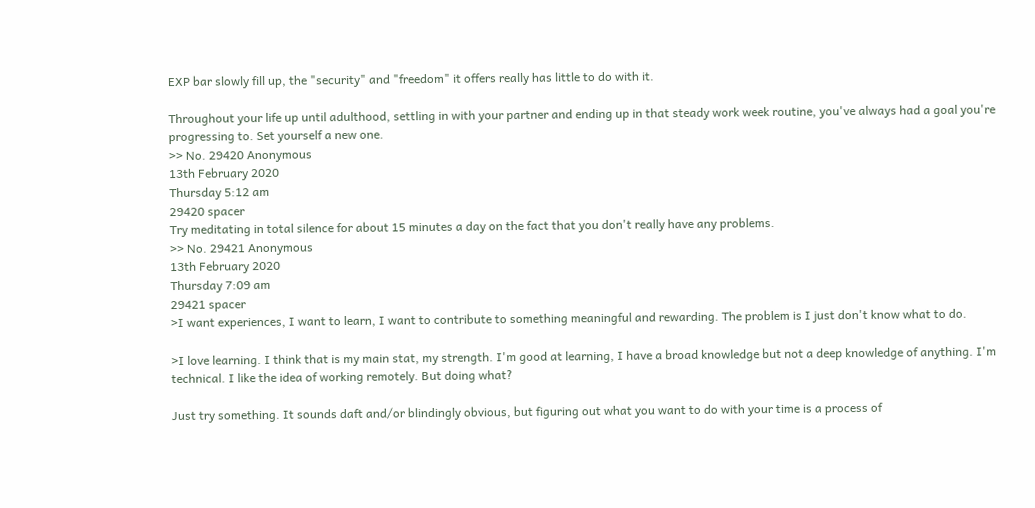EXP bar slowly fill up, the "security" and "freedom" it offers really has little to do with it.

Throughout your life up until adulthood, settling in with your partner and ending up in that steady work week routine, you've always had a goal you're progressing to. Set yourself a new one.
>> No. 29420 Anonymous
13th February 2020
Thursday 5:12 am
29420 spacer
Try meditating in total silence for about 15 minutes a day on the fact that you don't really have any problems.
>> No. 29421 Anonymous
13th February 2020
Thursday 7:09 am
29421 spacer
>I want experiences, I want to learn, I want to contribute to something meaningful and rewarding. The problem is I just don't know what to do.

>I love learning. I think that is my main stat, my strength. I'm good at learning, I have a broad knowledge but not a deep knowledge of anything. I'm technical. I like the idea of working remotely. But doing what?

Just try something. It sounds daft and/or blindingly obvious, but figuring out what you want to do with your time is a process of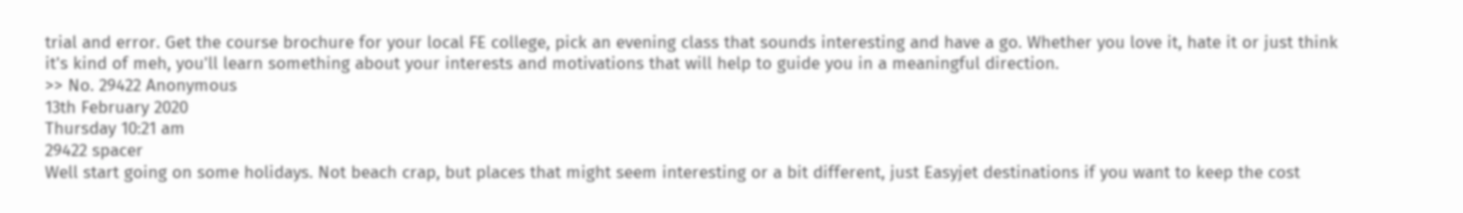trial and error. Get the course brochure for your local FE college, pick an evening class that sounds interesting and have a go. Whether you love it, hate it or just think it's kind of meh, you'll learn something about your interests and motivations that will help to guide you in a meaningful direction.
>> No. 29422 Anonymous
13th February 2020
Thursday 10:21 am
29422 spacer
Well start going on some holidays. Not beach crap, but places that might seem interesting or a bit different, just Easyjet destinations if you want to keep the cost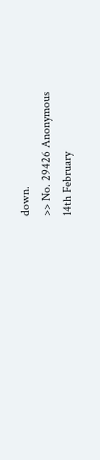down.
>> No. 29426 Anonymous
14th February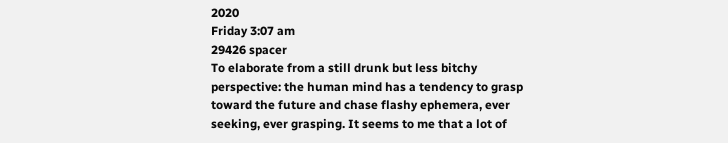2020
Friday 3:07 am
29426 spacer
To elaborate from a still drunk but less bitchy perspective: the human mind has a tendency to grasp toward the future and chase flashy ephemera, ever seeking, ever grasping. It seems to me that a lot of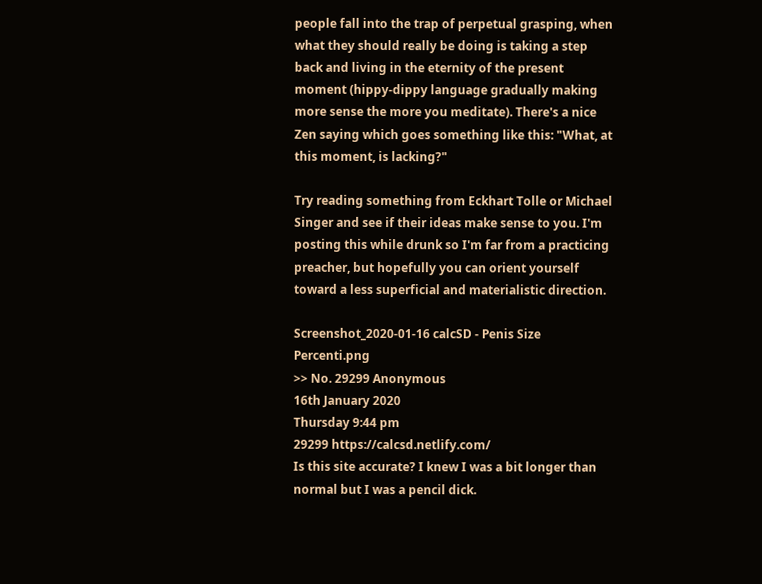people fall into the trap of perpetual grasping, when what they should really be doing is taking a step back and living in the eternity of the present moment (hippy-dippy language gradually making more sense the more you meditate). There's a nice Zen saying which goes something like this: "What, at this moment, is lacking?"

Try reading something from Eckhart Tolle or Michael Singer and see if their ideas make sense to you. I'm posting this while drunk so I'm far from a practicing preacher, but hopefully you can orient yourself toward a less superficial and materialistic direction.

Screenshot_2020-01-16 calcSD - Penis Size Percenti.png
>> No. 29299 Anonymous
16th January 2020
Thursday 9:44 pm
29299 https://calcsd.netlify.com/
Is this site accurate? I knew I was a bit longer than normal but I was a pencil dick.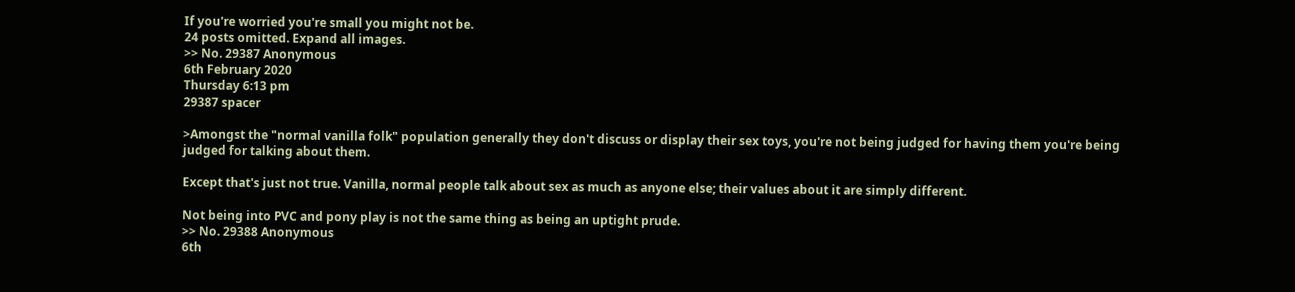If you're worried you're small you might not be.
24 posts omitted. Expand all images.
>> No. 29387 Anonymous
6th February 2020
Thursday 6:13 pm
29387 spacer

>Amongst the "normal vanilla folk" population generally they don't discuss or display their sex toys, you're not being judged for having them you're being judged for talking about them.

Except that's just not true. Vanilla, normal people talk about sex as much as anyone else; their values about it are simply different.

Not being into PVC and pony play is not the same thing as being an uptight prude.
>> No. 29388 Anonymous
6th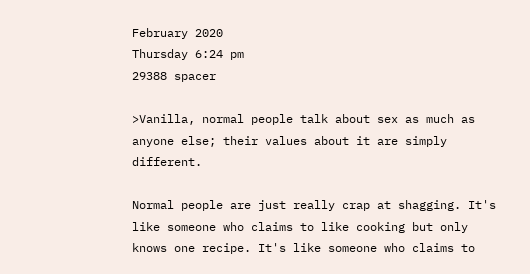February 2020
Thursday 6:24 pm
29388 spacer

>Vanilla, normal people talk about sex as much as anyone else; their values about it are simply different.

Normal people are just really crap at shagging. It's like someone who claims to like cooking but only knows one recipe. It's like someone who claims to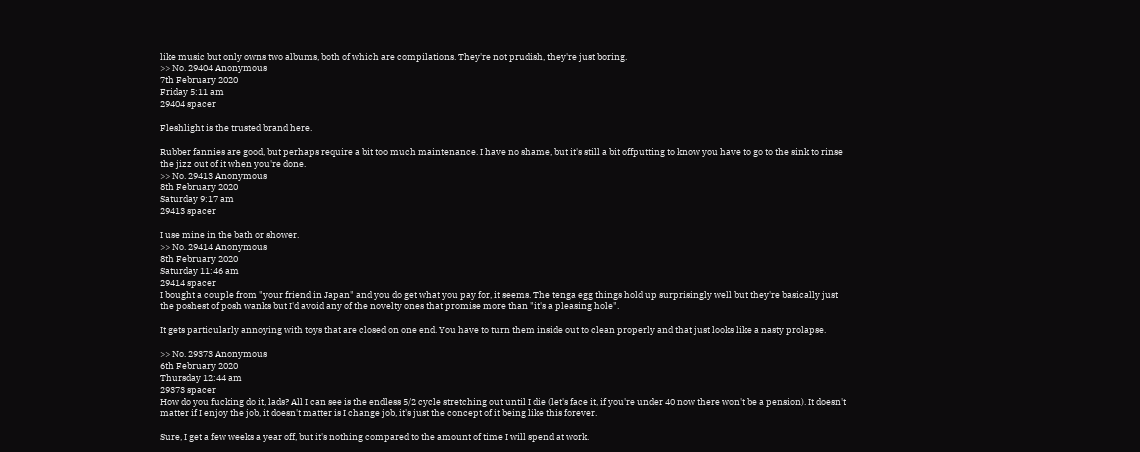like music but only owns two albums, both of which are compilations. They're not prudish, they're just boring.
>> No. 29404 Anonymous
7th February 2020
Friday 5:11 am
29404 spacer

Fleshlight is the trusted brand here.

Rubber fannies are good, but perhaps require a bit too much maintenance. I have no shame, but it's still a bit offputting to know you have to go to the sink to rinse the jizz out of it when you're done.
>> No. 29413 Anonymous
8th February 2020
Saturday 9:17 am
29413 spacer

I use mine in the bath or shower.
>> No. 29414 Anonymous
8th February 2020
Saturday 11:46 am
29414 spacer
I bought a couple from "your friend in Japan" and you do get what you pay for, it seems. The tenga egg things hold up surprisingly well but they're basically just the poshest of posh wanks but I'd avoid any of the novelty ones that promise more than "it's a pleasing hole".

It gets particularly annoying with toys that are closed on one end. You have to turn them inside out to clean properly and that just looks like a nasty prolapse.

>> No. 29373 Anonymous
6th February 2020
Thursday 12:44 am
29373 spacer
How do you fucking do it, lads? All I can see is the endless 5/2 cycle stretching out until I die (let's face it, if you're under 40 now there won't be a pension). It doesn't matter if I enjoy the job, it doesn't matter is I change job, it's just the concept of it being like this forever.

Sure, I get a few weeks a year off, but it's nothing compared to the amount of time I will spend at work.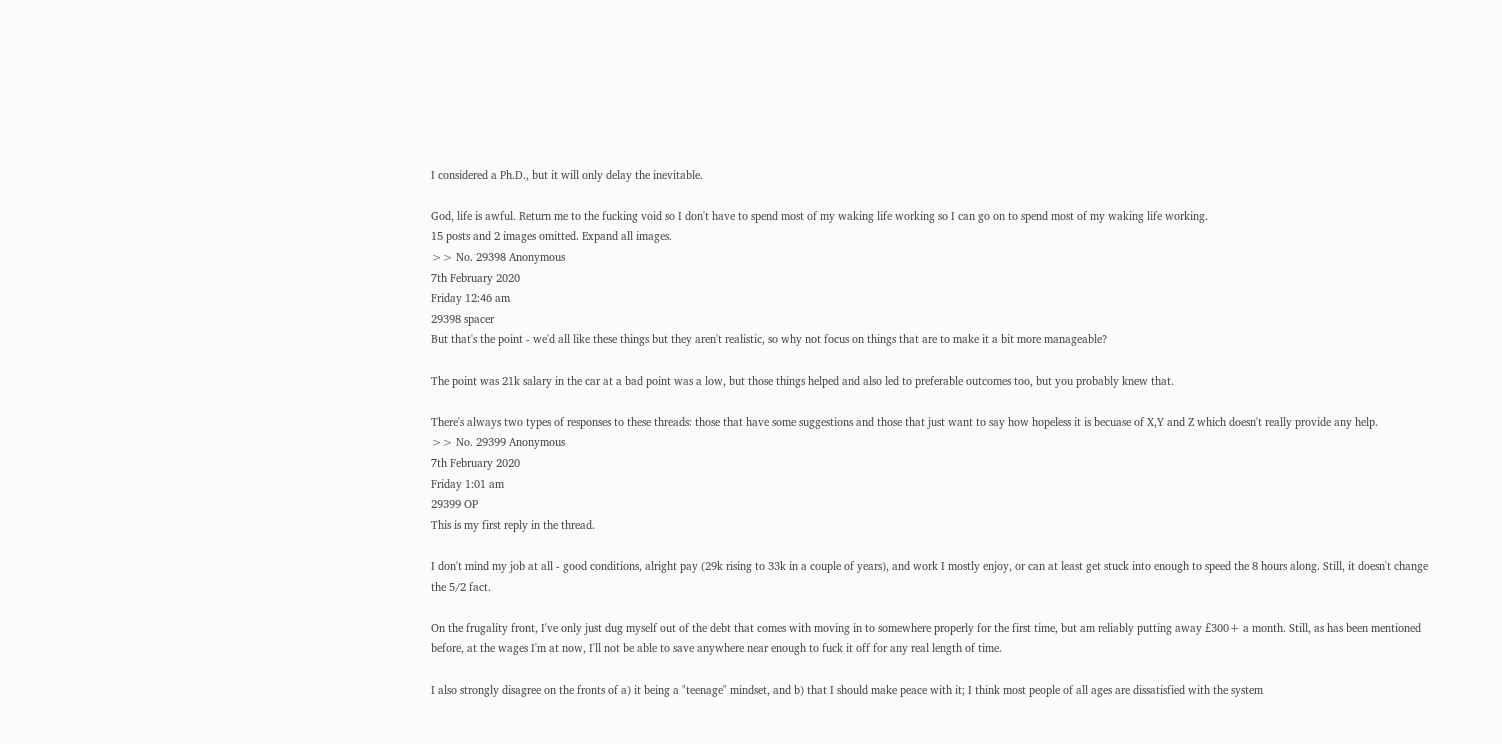I considered a Ph.D., but it will only delay the inevitable.

God, life is awful. Return me to the fucking void so I don't have to spend most of my waking life working so I can go on to spend most of my waking life working.
15 posts and 2 images omitted. Expand all images.
>> No. 29398 Anonymous
7th February 2020
Friday 12:46 am
29398 spacer
But that's the point - we'd all like these things but they aren't realistic, so why not focus on things that are to make it a bit more manageable?

The point was 21k salary in the car at a bad point was a low, but those things helped and also led to preferable outcomes too, but you probably knew that.

There's always two types of responses to these threads: those that have some suggestions and those that just want to say how hopeless it is becuase of X,Y and Z which doesn't really provide any help.
>> No. 29399 Anonymous
7th February 2020
Friday 1:01 am
29399 OP
This is my first reply in the thread.

I don't mind my job at all - good conditions, alright pay (29k rising to 33k in a couple of years), and work I mostly enjoy, or can at least get stuck into enough to speed the 8 hours along. Still, it doesn't change the 5/2 fact.

On the frugality front, I've only just dug myself out of the debt that comes with moving in to somewhere properly for the first time, but am reliably putting away £300+ a month. Still, as has been mentioned before, at the wages I'm at now, I'll not be able to save anywhere near enough to fuck it off for any real length of time.

I also strongly disagree on the fronts of a) it being a "teenage" mindset, and b) that I should make peace with it; I think most people of all ages are dissatisfied with the system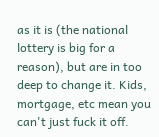as it is (the national lottery is big for a reason), but are in too deep to change it. Kids, mortgage, etc mean you can't just fuck it off.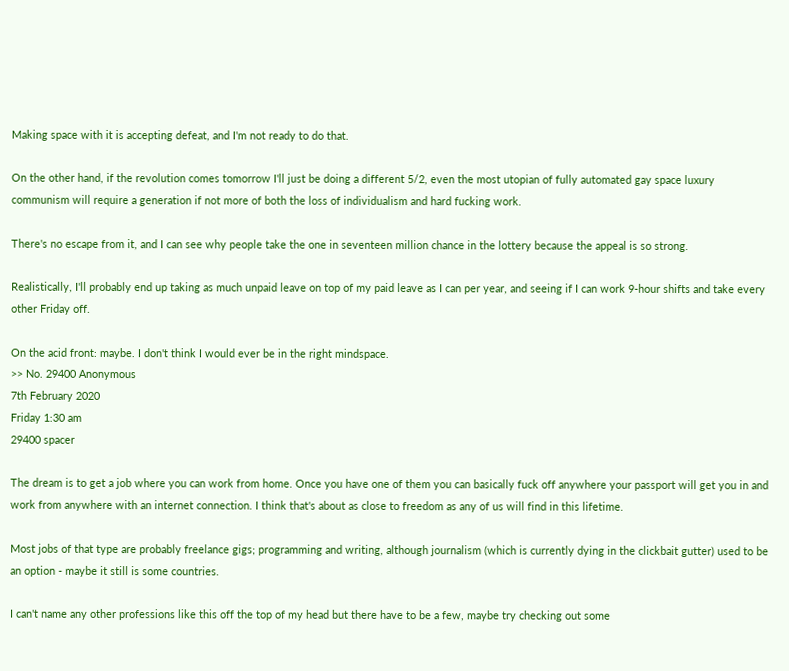Making space with it is accepting defeat, and I'm not ready to do that.

On the other hand, if the revolution comes tomorrow I'll just be doing a different 5/2, even the most utopian of fully automated gay space luxury communism will require a generation if not more of both the loss of individualism and hard fucking work.

There's no escape from it, and I can see why people take the one in seventeen million chance in the lottery because the appeal is so strong.

Realistically, I'll probably end up taking as much unpaid leave on top of my paid leave as I can per year, and seeing if I can work 9-hour shifts and take every other Friday off.

On the acid front: maybe. I don't think I would ever be in the right mindspace.
>> No. 29400 Anonymous
7th February 2020
Friday 1:30 am
29400 spacer

The dream is to get a job where you can work from home. Once you have one of them you can basically fuck off anywhere your passport will get you in and work from anywhere with an internet connection. I think that's about as close to freedom as any of us will find in this lifetime.

Most jobs of that type are probably freelance gigs; programming and writing, although journalism (which is currently dying in the clickbait gutter) used to be an option - maybe it still is some countries.

I can't name any other professions like this off the top of my head but there have to be a few, maybe try checking out some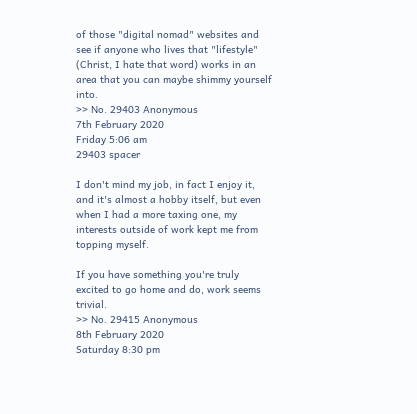of those "digital nomad" websites and see if anyone who lives that "lifestyle" (Christ, I hate that word) works in an area that you can maybe shimmy yourself into.
>> No. 29403 Anonymous
7th February 2020
Friday 5:06 am
29403 spacer

I don't mind my job, in fact I enjoy it, and it's almost a hobby itself, but even when I had a more taxing one, my interests outside of work kept me from topping myself.

If you have something you're truly excited to go home and do, work seems trivial.
>> No. 29415 Anonymous
8th February 2020
Saturday 8:30 pm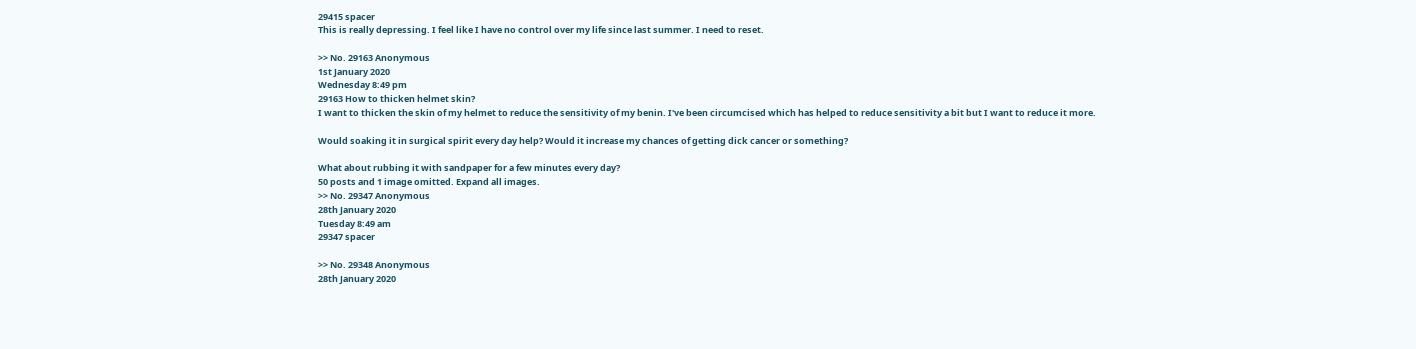29415 spacer
This is really depressing. I feel like I have no control over my life since last summer. I need to reset.

>> No. 29163 Anonymous
1st January 2020
Wednesday 8:49 pm
29163 How to thicken helmet skin?
I want to thicken the skin of my helmet to reduce the sensitivity of my benin. I've been circumcised which has helped to reduce sensitivity a bit but I want to reduce it more.

Would soaking it in surgical spirit every day help? Would it increase my chances of getting dick cancer or something?

What about rubbing it with sandpaper for a few minutes every day?
50 posts and 1 image omitted. Expand all images.
>> No. 29347 Anonymous
28th January 2020
Tuesday 8:49 am
29347 spacer

>> No. 29348 Anonymous
28th January 2020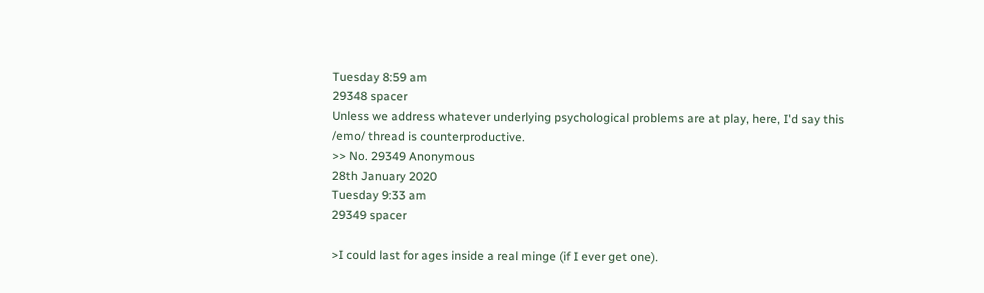Tuesday 8:59 am
29348 spacer
Unless we address whatever underlying psychological problems are at play, here, I'd say this /emo/ thread is counterproductive.
>> No. 29349 Anonymous
28th January 2020
Tuesday 9:33 am
29349 spacer

>I could last for ages inside a real minge (if I ever get one).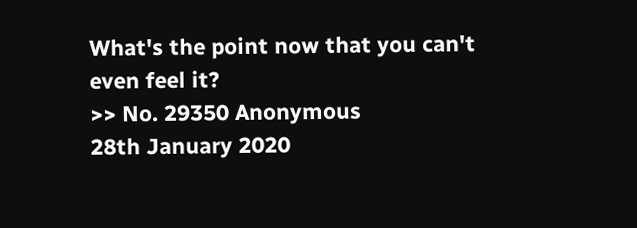What's the point now that you can't even feel it?
>> No. 29350 Anonymous
28th January 2020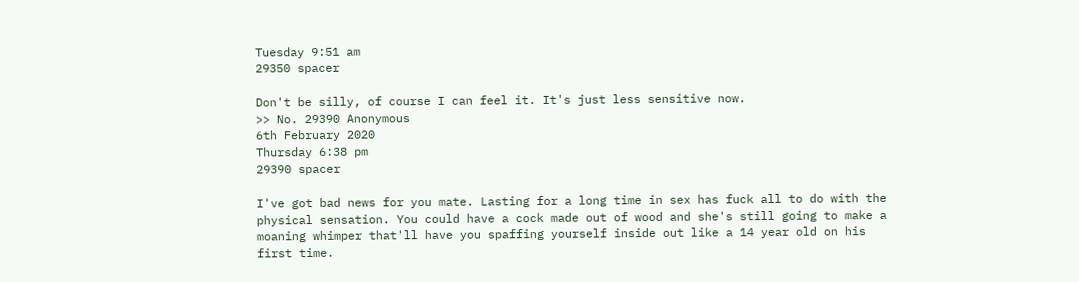Tuesday 9:51 am
29350 spacer

Don't be silly, of course I can feel it. It's just less sensitive now.
>> No. 29390 Anonymous
6th February 2020
Thursday 6:38 pm
29390 spacer

I've got bad news for you mate. Lasting for a long time in sex has fuck all to do with the physical sensation. You could have a cock made out of wood and she's still going to make a moaning whimper that'll have you spaffing yourself inside out like a 14 year old on his first time.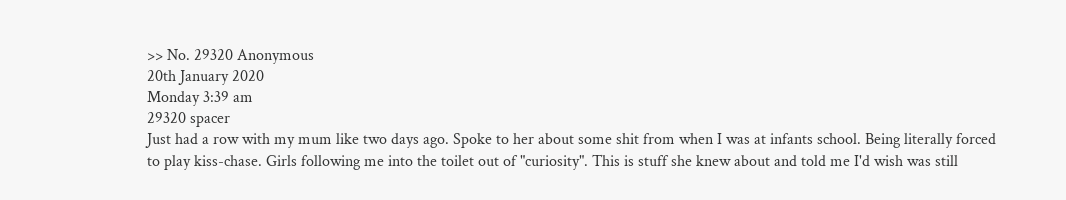>> No. 29320 Anonymous
20th January 2020
Monday 3:39 am
29320 spacer
Just had a row with my mum like two days ago. Spoke to her about some shit from when I was at infants school. Being literally forced to play kiss-chase. Girls following me into the toilet out of "curiosity". This is stuff she knew about and told me I'd wish was still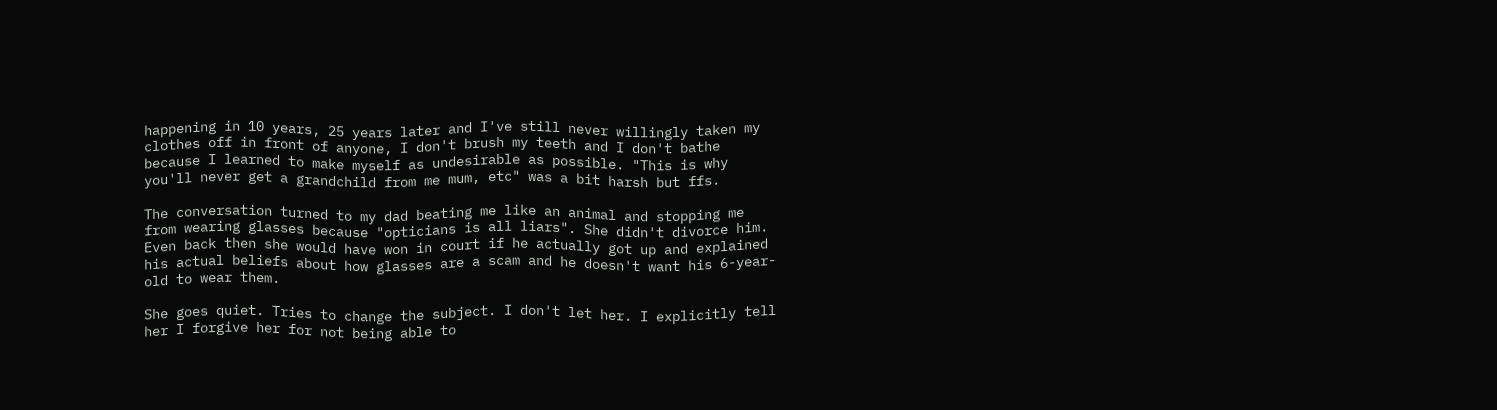happening in 10 years, 25 years later and I've still never willingly taken my clothes off in front of anyone, I don't brush my teeth and I don't bathe because I learned to make myself as undesirable as possible. "This is why you'll never get a grandchild from me mum, etc" was a bit harsh but ffs.

The conversation turned to my dad beating me like an animal and stopping me from wearing glasses because "opticians is all liars". She didn't divorce him. Even back then she would have won in court if he actually got up and explained his actual beliefs about how glasses are a scam and he doesn't want his 6-year-old to wear them.

She goes quiet. Tries to change the subject. I don't let her. I explicitly tell her I forgive her for not being able to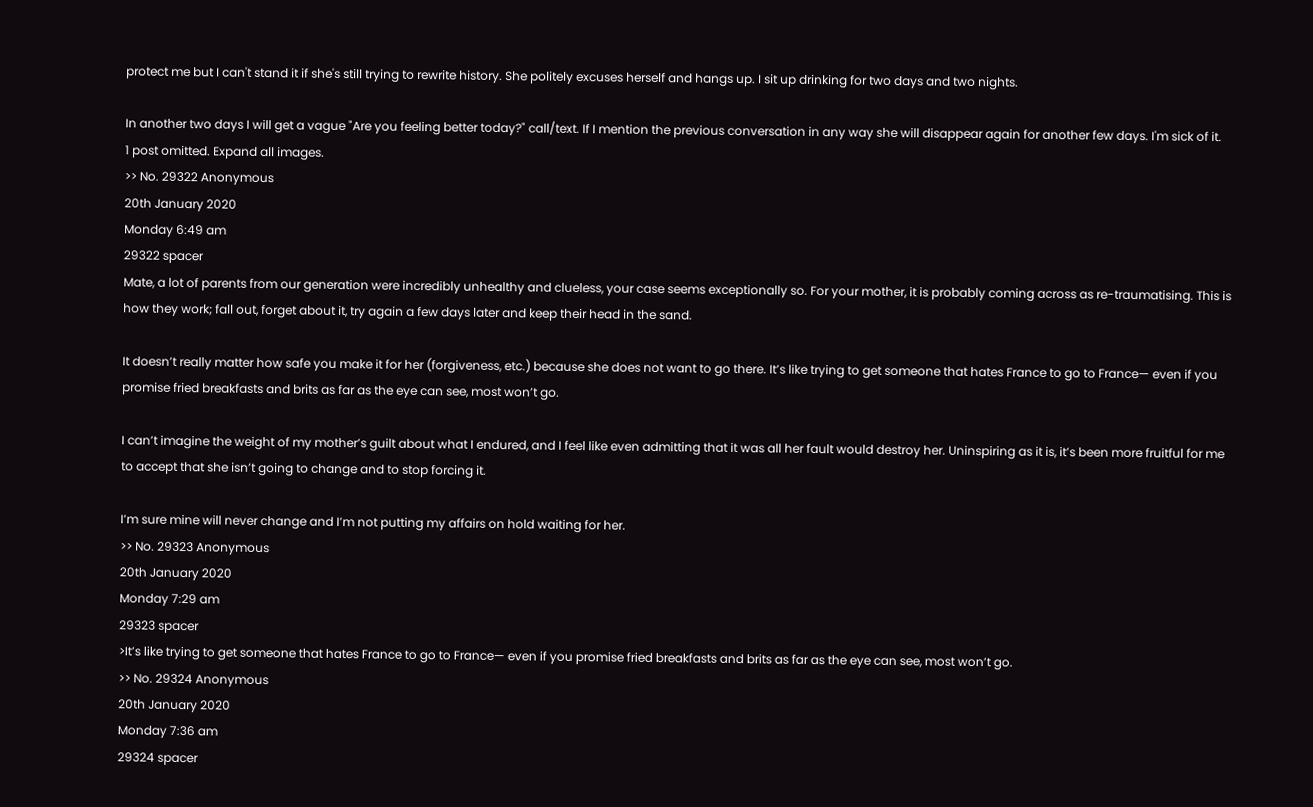protect me but I can't stand it if she's still trying to rewrite history. She politely excuses herself and hangs up. I sit up drinking for two days and two nights.

In another two days I will get a vague "Are you feeling better today?" call/text. If I mention the previous conversation in any way she will disappear again for another few days. I'm sick of it.
1 post omitted. Expand all images.
>> No. 29322 Anonymous
20th January 2020
Monday 6:49 am
29322 spacer
Mate, a lot of parents from our generation were incredibly unhealthy and clueless, your case seems exceptionally so. For your mother, it is probably coming across as re-traumatising. This is how they work; fall out, forget about it, try again a few days later and keep their head in the sand.

It doesn’t really matter how safe you make it for her (forgiveness, etc.) because she does not want to go there. It’s like trying to get someone that hates France to go to France— even if you promise fried breakfasts and brits as far as the eye can see, most won’t go.

I can’t imagine the weight of my mother’s guilt about what I endured, and I feel like even admitting that it was all her fault would destroy her. Uninspiring as it is, it’s been more fruitful for me to accept that she isn’t going to change and to stop forcing it.

I’m sure mine will never change and I’m not putting my affairs on hold waiting for her.
>> No. 29323 Anonymous
20th January 2020
Monday 7:29 am
29323 spacer
>It’s like trying to get someone that hates France to go to France— even if you promise fried breakfasts and brits as far as the eye can see, most won’t go.
>> No. 29324 Anonymous
20th January 2020
Monday 7:36 am
29324 spacer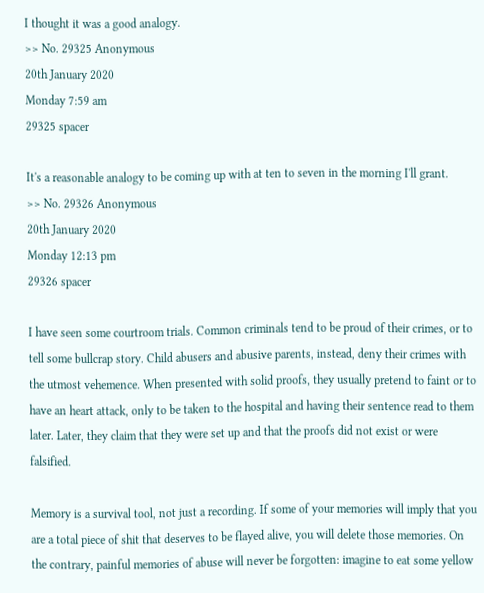I thought it was a good analogy.
>> No. 29325 Anonymous
20th January 2020
Monday 7:59 am
29325 spacer

It's a reasonable analogy to be coming up with at ten to seven in the morning I'll grant.
>> No. 29326 Anonymous
20th January 2020
Monday 12:13 pm
29326 spacer

I have seen some courtroom trials. Common criminals tend to be proud of their crimes, or to tell some bullcrap story. Child abusers and abusive parents, instead, deny their crimes with the utmost vehemence. When presented with solid proofs, they usually pretend to faint or to have an heart attack, only to be taken to the hospital and having their sentence read to them later. Later, they claim that they were set up and that the proofs did not exist or were falsified.

Memory is a survival tool, not just a recording. If some of your memories will imply that you are a total piece of shit that deserves to be flayed alive, you will delete those memories. On the contrary, painful memories of abuse will never be forgotten: imagine to eat some yellow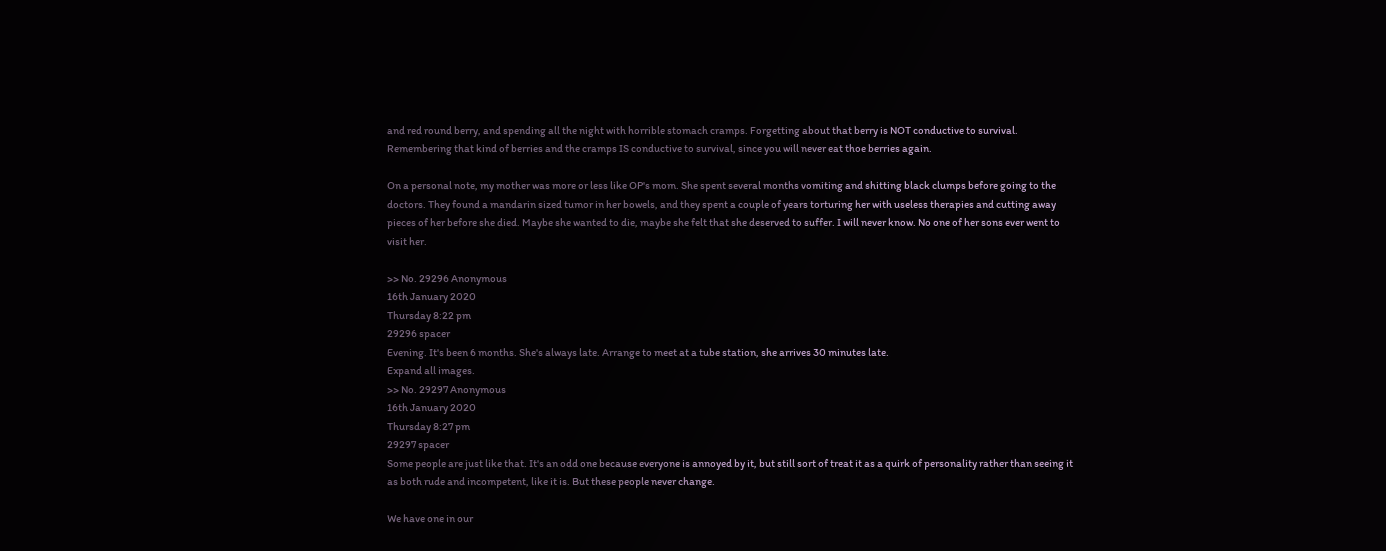and red round berry, and spending all the night with horrible stomach cramps. Forgetting about that berry is NOT conductive to survival. Remembering that kind of berries and the cramps IS conductive to survival, since you will never eat thoe berries again.

On a personal note, my mother was more or less like OP's mom. She spent several months vomiting and shitting black clumps before going to the doctors. They found a mandarin sized tumor in her bowels, and they spent a couple of years torturing her with useless therapies and cutting away pieces of her before she died. Maybe she wanted to die, maybe she felt that she deserved to suffer. I will never know. No one of her sons ever went to visit her.

>> No. 29296 Anonymous
16th January 2020
Thursday 8:22 pm
29296 spacer
Evening. It's been 6 months. She's always late. Arrange to meet at a tube station, she arrives 30 minutes late.
Expand all images.
>> No. 29297 Anonymous
16th January 2020
Thursday 8:27 pm
29297 spacer
Some people are just like that. It's an odd one because everyone is annoyed by it, but still sort of treat it as a quirk of personality rather than seeing it as both rude and incompetent, like it is. But these people never change.

We have one in our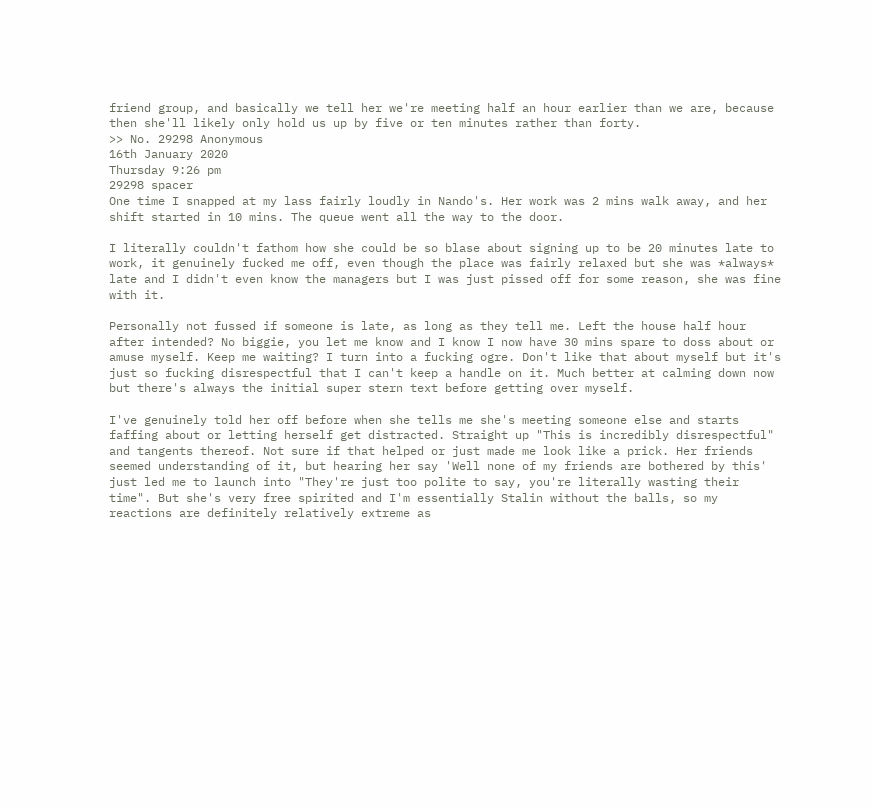friend group, and basically we tell her we're meeting half an hour earlier than we are, because then she'll likely only hold us up by five or ten minutes rather than forty.
>> No. 29298 Anonymous
16th January 2020
Thursday 9:26 pm
29298 spacer
One time I snapped at my lass fairly loudly in Nando's. Her work was 2 mins walk away, and her shift started in 10 mins. The queue went all the way to the door.

I literally couldn't fathom how she could be so blase about signing up to be 20 minutes late to work, it genuinely fucked me off, even though the place was fairly relaxed but she was *always* late and I didn't even know the managers but I was just pissed off for some reason, she was fine with it.

Personally not fussed if someone is late, as long as they tell me. Left the house half hour after intended? No biggie, you let me know and I know I now have 30 mins spare to doss about or amuse myself. Keep me waiting? I turn into a fucking ogre. Don't like that about myself but it's just so fucking disrespectful that I can't keep a handle on it. Much better at calming down now but there's always the initial super stern text before getting over myself.

I've genuinely told her off before when she tells me she's meeting someone else and starts faffing about or letting herself get distracted. Straight up "This is incredibly disrespectful" and tangents thereof. Not sure if that helped or just made me look like a prick. Her friends seemed understanding of it, but hearing her say 'Well none of my friends are bothered by this' just led me to launch into "They're just too polite to say, you're literally wasting their time". But she's very free spirited and I'm essentially Stalin without the balls, so my reactions are definitely relatively extreme as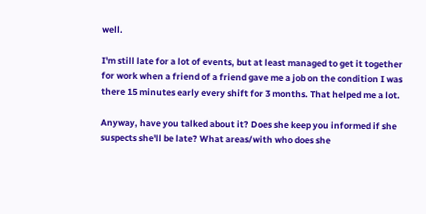well.

I'm still late for a lot of events, but at least managed to get it together for work when a friend of a friend gave me a job on the condition I was there 15 minutes early every shift for 3 months. That helped me a lot.

Anyway, have you talked about it? Does she keep you informed if she suspects she'll be late? What areas/with who does she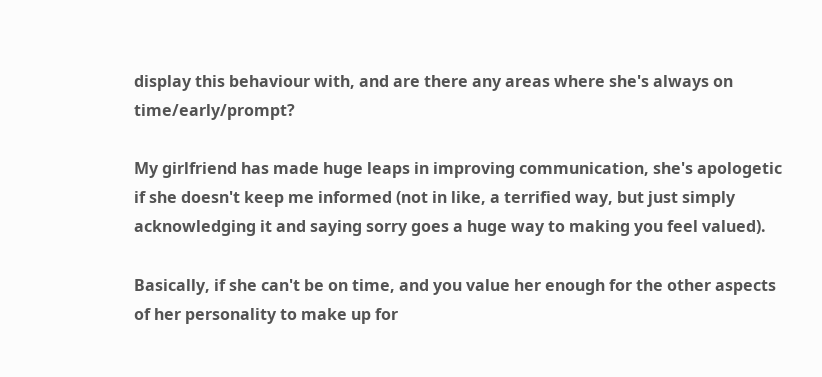display this behaviour with, and are there any areas where she's always on time/early/prompt?

My girlfriend has made huge leaps in improving communication, she's apologetic if she doesn't keep me informed (not in like, a terrified way, but just simply acknowledging it and saying sorry goes a huge way to making you feel valued).

Basically, if she can't be on time, and you value her enough for the other aspects of her personality to make up for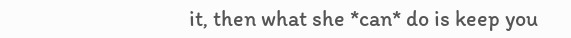it, then what she *can* do is keep you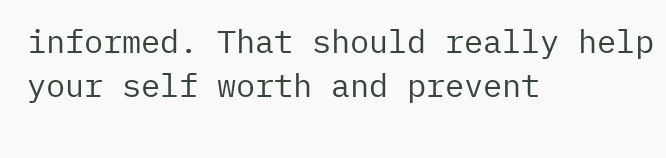informed. That should really help your self worth and prevent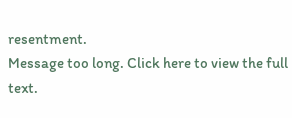resentment.
Message too long. Click here to view the full text.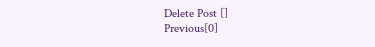Delete Post []
Previous[0]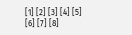[1] [2] [3] [4] [5] [6] [7] [8]